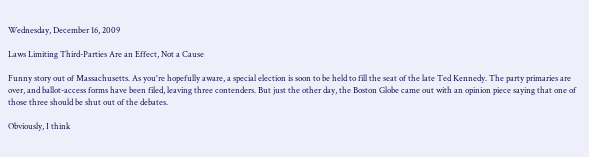Wednesday, December 16, 2009

Laws Limiting Third-Parties Are an Effect, Not a Cause

Funny story out of Massachusetts. As you're hopefully aware, a special election is soon to be held to fill the seat of the late Ted Kennedy. The party primaries are over, and ballot-access forms have been filed, leaving three contenders. But just the other day, the Boston Globe came out with an opinion piece saying that one of those three should be shut out of the debates.

Obviously, I think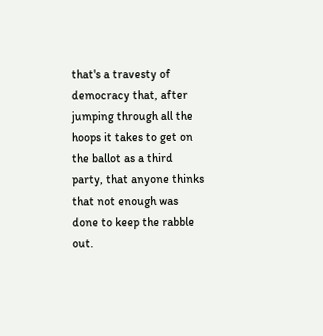that's a travesty of democracy that, after jumping through all the hoops it takes to get on the ballot as a third party, that anyone thinks that not enough was done to keep the rabble out.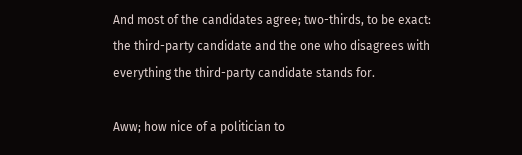And most of the candidates agree; two-thirds, to be exact: the third-party candidate and the one who disagrees with everything the third-party candidate stands for.

Aww; how nice of a politician to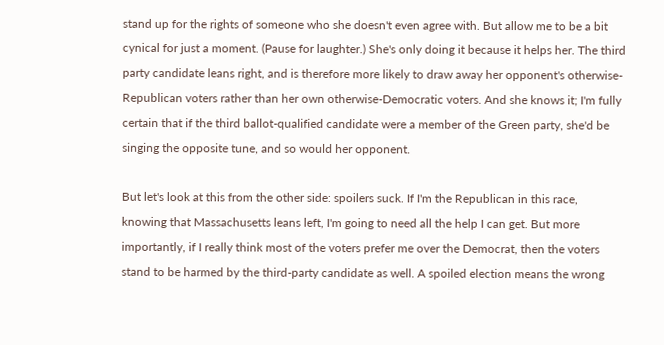stand up for the rights of someone who she doesn't even agree with. But allow me to be a bit cynical for just a moment. (Pause for laughter.) She's only doing it because it helps her. The third party candidate leans right, and is therefore more likely to draw away her opponent's otherwise-Republican voters rather than her own otherwise-Democratic voters. And she knows it; I'm fully certain that if the third ballot-qualified candidate were a member of the Green party, she'd be singing the opposite tune, and so would her opponent.

But let's look at this from the other side: spoilers suck. If I'm the Republican in this race, knowing that Massachusetts leans left, I'm going to need all the help I can get. But more importantly, if I really think most of the voters prefer me over the Democrat, then the voters stand to be harmed by the third-party candidate as well. A spoiled election means the wrong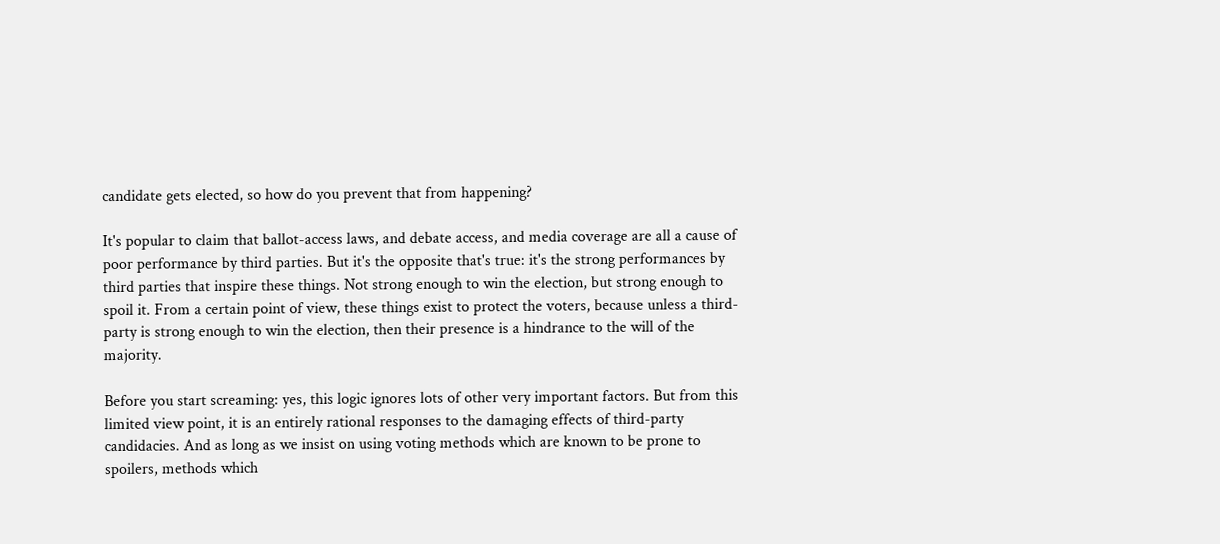candidate gets elected, so how do you prevent that from happening?

It's popular to claim that ballot-access laws, and debate access, and media coverage are all a cause of poor performance by third parties. But it's the opposite that's true: it's the strong performances by third parties that inspire these things. Not strong enough to win the election, but strong enough to spoil it. From a certain point of view, these things exist to protect the voters, because unless a third-party is strong enough to win the election, then their presence is a hindrance to the will of the majority.

Before you start screaming: yes, this logic ignores lots of other very important factors. But from this limited view point, it is an entirely rational responses to the damaging effects of third-party candidacies. And as long as we insist on using voting methods which are known to be prone to spoilers, methods which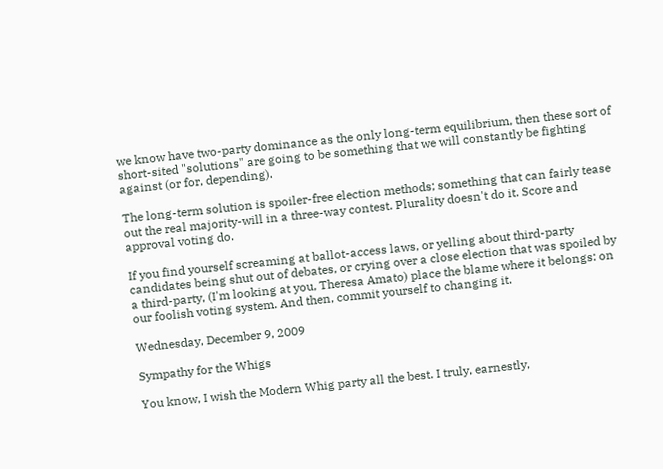we know have two-party dominance as the only long-term equilibrium, then these sort of short-sited "solutions" are going to be something that we will constantly be fighting against (or for, depending).

The long-term solution is spoiler-free election methods; something that can fairly tease out the real majority-will in a three-way contest. Plurality doesn't do it. Score and approval voting do.

If you find yourself screaming at ballot-access laws, or yelling about third-party candidates being shut out of debates, or crying over a close election that was spoiled by a third-party, (I'm looking at you, Theresa Amato) place the blame where it belongs: on our foolish voting system. And then, commit yourself to changing it.

Wednesday, December 9, 2009

Sympathy for the Whigs

You know, I wish the Modern Whig party all the best. I truly, earnestly,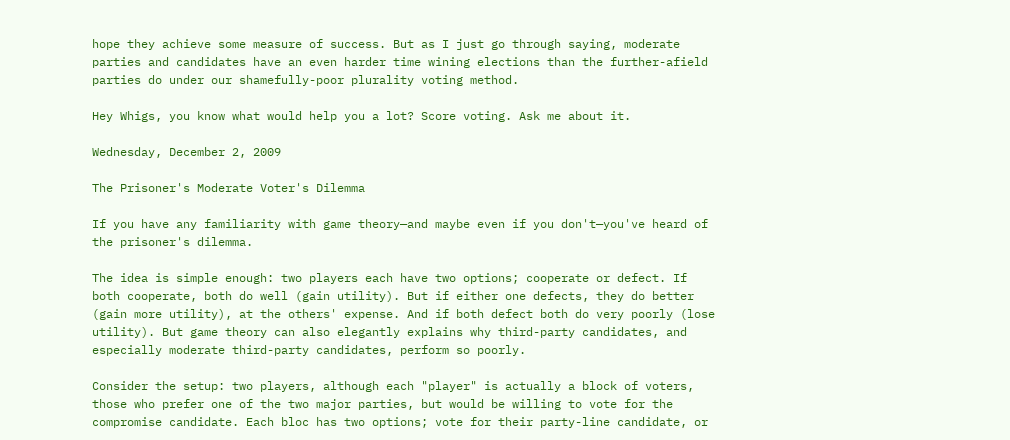hope they achieve some measure of success. But as I just go through saying, moderate parties and candidates have an even harder time wining elections than the further-afield parties do under our shamefully-poor plurality voting method.

Hey Whigs, you know what would help you a lot? Score voting. Ask me about it.

Wednesday, December 2, 2009

The Prisoner's Moderate Voter's Dilemma

If you have any familiarity with game theory—and maybe even if you don't—you've heard of the prisoner's dilemma.

The idea is simple enough: two players each have two options; cooperate or defect. If both cooperate, both do well (gain utility). But if either one defects, they do better (gain more utility), at the others' expense. And if both defect both do very poorly (lose utility). But game theory can also elegantly explains why third-party candidates, and especially moderate third-party candidates, perform so poorly.

Consider the setup: two players, although each "player" is actually a block of voters, those who prefer one of the two major parties, but would be willing to vote for the compromise candidate. Each bloc has two options; vote for their party-line candidate, or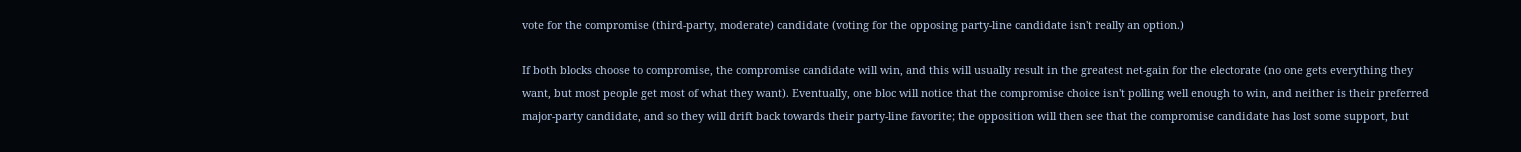vote for the compromise (third-party, moderate) candidate (voting for the opposing party-line candidate isn't really an option.)

If both blocks choose to compromise, the compromise candidate will win, and this will usually result in the greatest net-gain for the electorate (no one gets everything they want, but most people get most of what they want). Eventually, one bloc will notice that the compromise choice isn't polling well enough to win, and neither is their preferred major-party candidate, and so they will drift back towards their party-line favorite; the opposition will then see that the compromise candidate has lost some support, but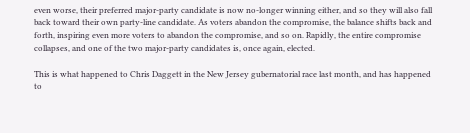even worse, their preferred major-party candidate is now no-longer winning either, and so they will also fall back toward their own party-line candidate. As voters abandon the compromise, the balance shifts back and forth, inspiring even more voters to abandon the compromise, and so on. Rapidly, the entire compromise collapses, and one of the two major-party candidates is, once again, elected.

This is what happened to Chris Daggett in the New Jersey gubernatorial race last month, and has happened to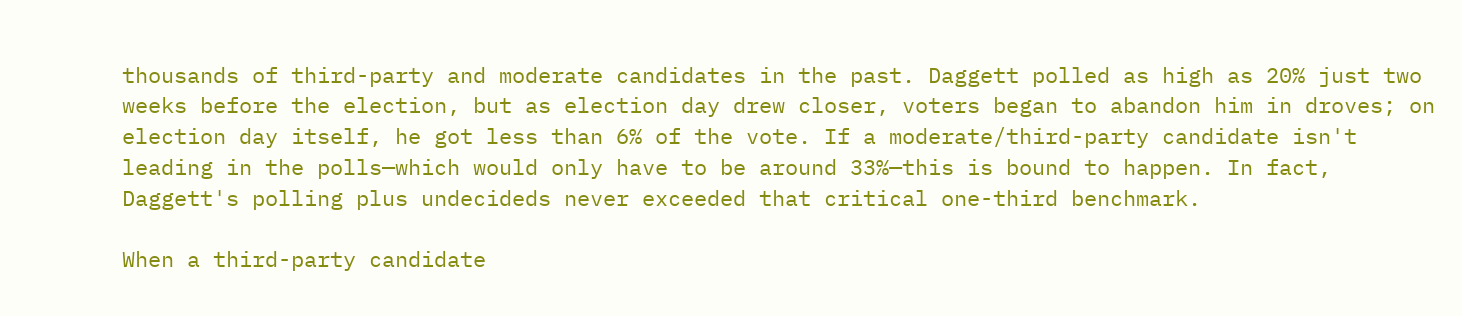thousands of third-party and moderate candidates in the past. Daggett polled as high as 20% just two weeks before the election, but as election day drew closer, voters began to abandon him in droves; on election day itself, he got less than 6% of the vote. If a moderate/third-party candidate isn't leading in the polls—which would only have to be around 33%—this is bound to happen. In fact, Daggett's polling plus undecideds never exceeded that critical one-third benchmark.

When a third-party candidate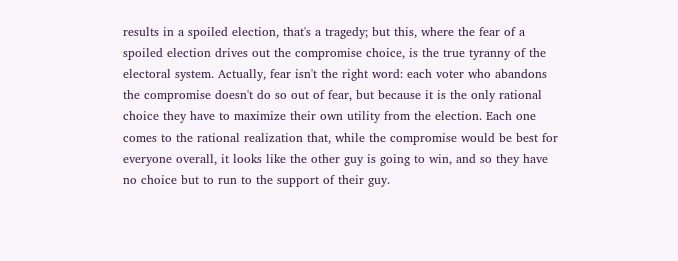results in a spoiled election, that's a tragedy; but this, where the fear of a spoiled election drives out the compromise choice, is the true tyranny of the electoral system. Actually, fear isn't the right word: each voter who abandons the compromise doesn't do so out of fear, but because it is the only rational choice they have to maximize their own utility from the election. Each one comes to the rational realization that, while the compromise would be best for everyone overall, it looks like the other guy is going to win, and so they have no choice but to run to the support of their guy.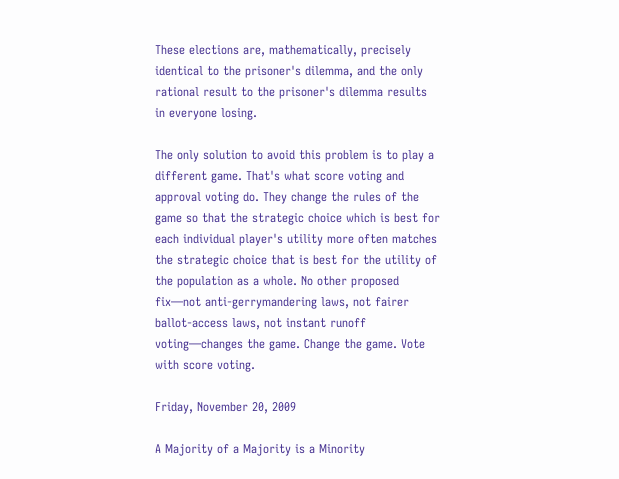These elections are, mathematically, precisely identical to the prisoner's dilemma, and the only rational result to the prisoner's dilemma results in everyone losing.

The only solution to avoid this problem is to play a different game. That's what score voting and approval voting do. They change the rules of the game so that the strategic choice which is best for each individual player's utility more often matches the strategic choice that is best for the utility of the population as a whole. No other proposed fix—not anti-gerrymandering laws, not fairer ballot-access laws, not instant runoff voting—changes the game. Change the game. Vote with score voting.

Friday, November 20, 2009

A Majority of a Majority is a Minority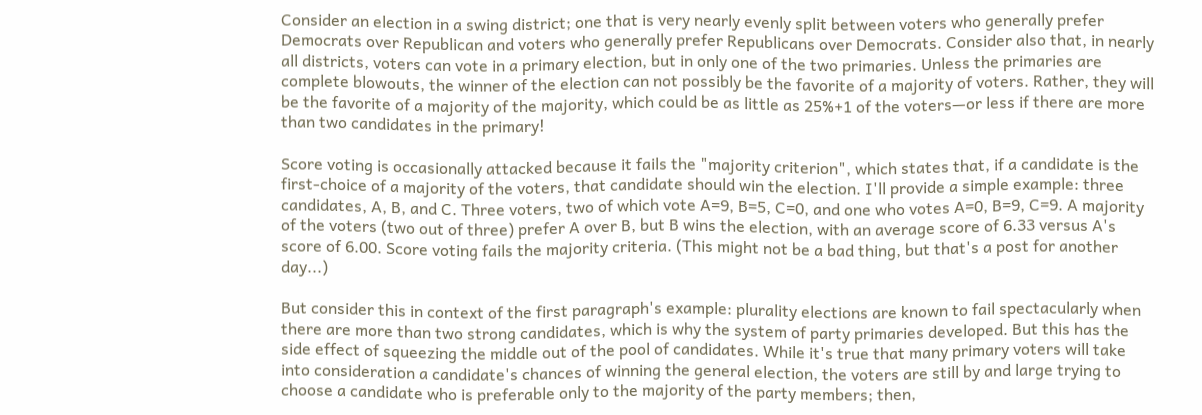Consider an election in a swing district; one that is very nearly evenly split between voters who generally prefer Democrats over Republican and voters who generally prefer Republicans over Democrats. Consider also that, in nearly all districts, voters can vote in a primary election, but in only one of the two primaries. Unless the primaries are complete blowouts, the winner of the election can not possibly be the favorite of a majority of voters. Rather, they will be the favorite of a majority of the majority, which could be as little as 25%+1 of the voters—or less if there are more than two candidates in the primary!

Score voting is occasionally attacked because it fails the "majority criterion", which states that, if a candidate is the first-choice of a majority of the voters, that candidate should win the election. I'll provide a simple example: three candidates, A, B, and C. Three voters, two of which vote A=9, B=5, C=0, and one who votes A=0, B=9, C=9. A majority of the voters (two out of three) prefer A over B, but B wins the election, with an average score of 6.33 versus A's score of 6.00. Score voting fails the majority criteria. (This might not be a bad thing, but that's a post for another day...)

But consider this in context of the first paragraph's example: plurality elections are known to fail spectacularly when there are more than two strong candidates, which is why the system of party primaries developed. But this has the side effect of squeezing the middle out of the pool of candidates. While it's true that many primary voters will take into consideration a candidate's chances of winning the general election, the voters are still by and large trying to choose a candidate who is preferable only to the majority of the party members; then,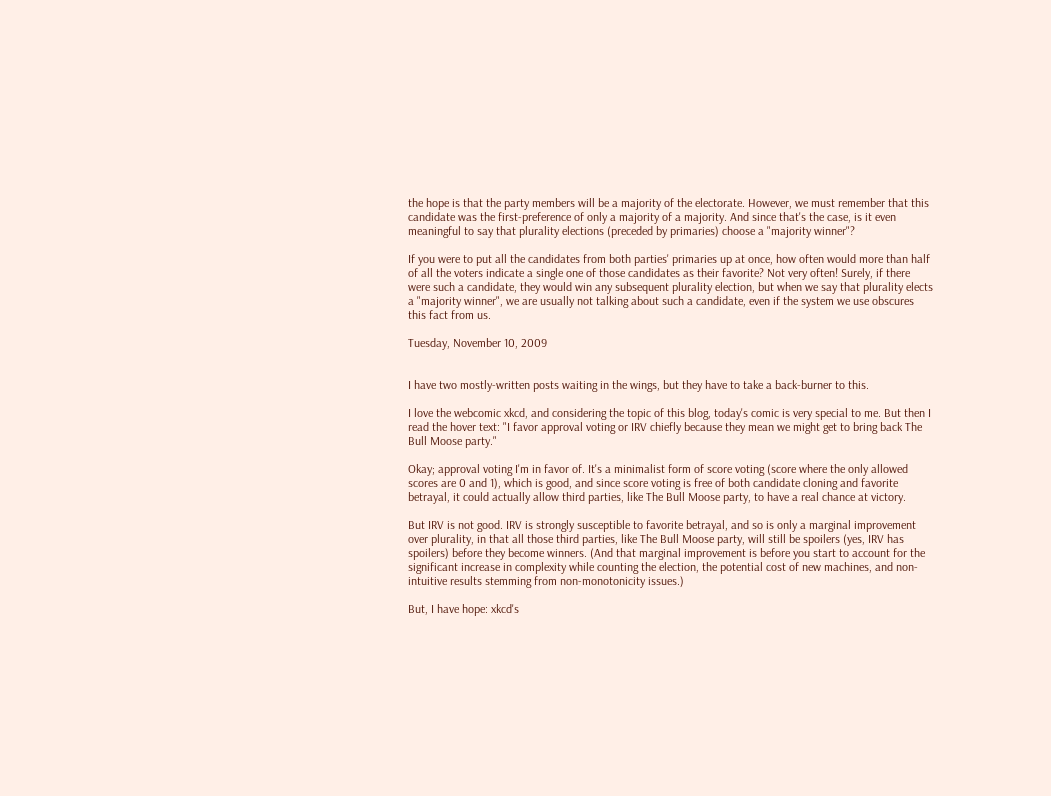the hope is that the party members will be a majority of the electorate. However, we must remember that this candidate was the first-preference of only a majority of a majority. And since that's the case, is it even meaningful to say that plurality elections (preceded by primaries) choose a "majority winner"?

If you were to put all the candidates from both parties' primaries up at once, how often would more than half of all the voters indicate a single one of those candidates as their favorite? Not very often! Surely, if there were such a candidate, they would win any subsequent plurality election, but when we say that plurality elects a "majority winner", we are usually not talking about such a candidate, even if the system we use obscures this fact from us.

Tuesday, November 10, 2009


I have two mostly-written posts waiting in the wings, but they have to take a back-burner to this.

I love the webcomic xkcd, and considering the topic of this blog, today's comic is very special to me. But then I read the hover text: "I favor approval voting or IRV chiefly because they mean we might get to bring back The Bull Moose party."

Okay; approval voting I'm in favor of. It's a minimalist form of score voting (score where the only allowed scores are 0 and 1), which is good, and since score voting is free of both candidate cloning and favorite betrayal, it could actually allow third parties, like The Bull Moose party, to have a real chance at victory.

But IRV is not good. IRV is strongly susceptible to favorite betrayal, and so is only a marginal improvement over plurality, in that all those third parties, like The Bull Moose party, will still be spoilers (yes, IRV has spoilers) before they become winners. (And that marginal improvement is before you start to account for the significant increase in complexity while counting the election, the potential cost of new machines, and non-intuitive results stemming from non-monotonicity issues.)

But, I have hope: xkcd's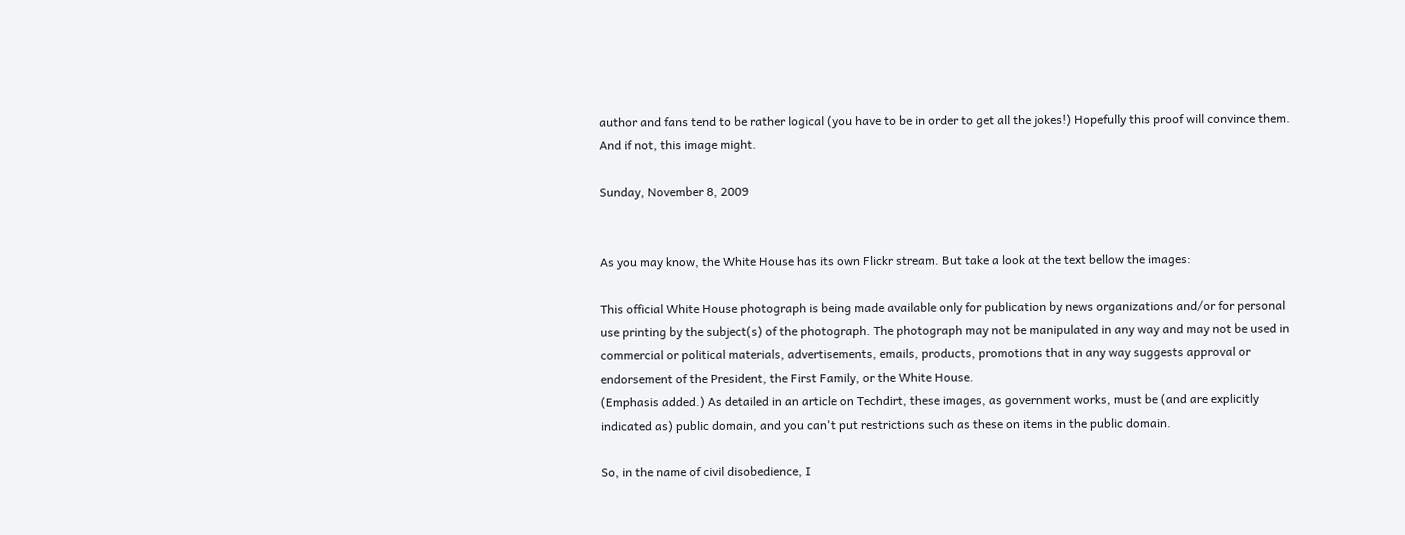author and fans tend to be rather logical (you have to be in order to get all the jokes!) Hopefully this proof will convince them. And if not, this image might.

Sunday, November 8, 2009


As you may know, the White House has its own Flickr stream. But take a look at the text bellow the images:

This official White House photograph is being made available only for publication by news organizations and/or for personal use printing by the subject(s) of the photograph. The photograph may not be manipulated in any way and may not be used in commercial or political materials, advertisements, emails, products, promotions that in any way suggests approval or endorsement of the President, the First Family, or the White House.
(Emphasis added.) As detailed in an article on Techdirt, these images, as government works, must be (and are explicitly indicated as) public domain, and you can't put restrictions such as these on items in the public domain.

So, in the name of civil disobedience, I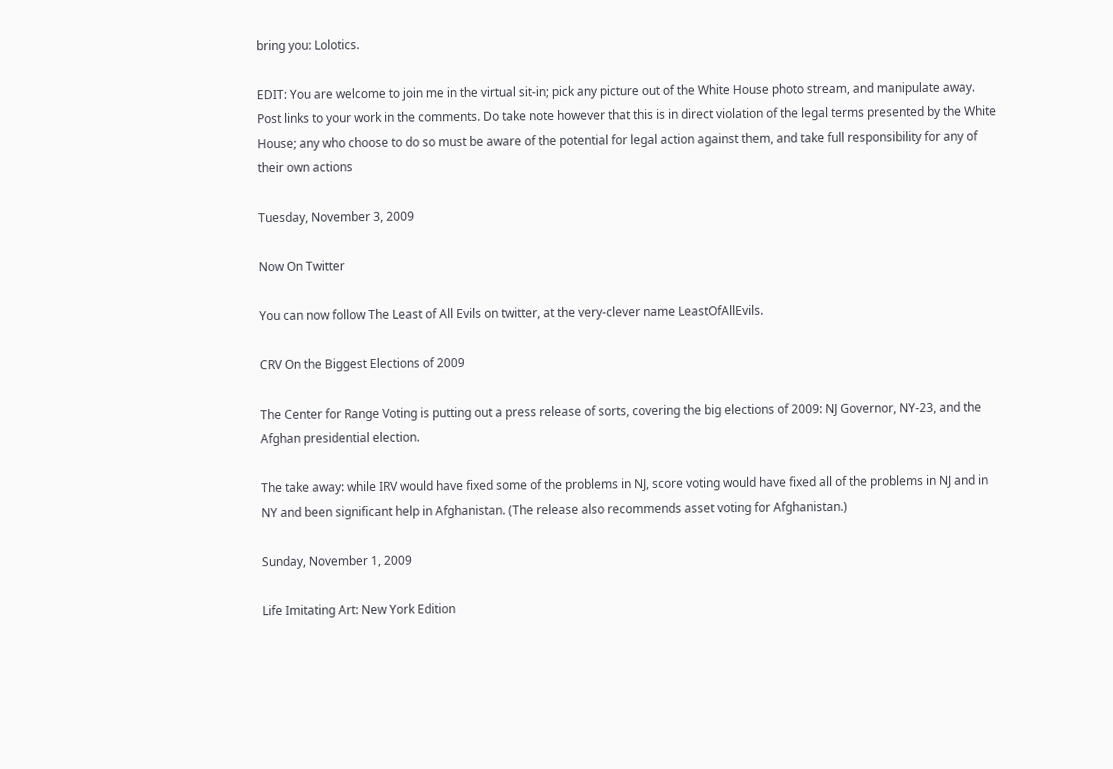bring you: Lolotics.

EDIT: You are welcome to join me in the virtual sit-in; pick any picture out of the White House photo stream, and manipulate away. Post links to your work in the comments. Do take note however that this is in direct violation of the legal terms presented by the White House; any who choose to do so must be aware of the potential for legal action against them, and take full responsibility for any of their own actions

Tuesday, November 3, 2009

Now On Twitter

You can now follow The Least of All Evils on twitter, at the very-clever name LeastOfAllEvils.

CRV On the Biggest Elections of 2009

The Center for Range Voting is putting out a press release of sorts, covering the big elections of 2009: NJ Governor, NY-23, and the Afghan presidential election.

The take away: while IRV would have fixed some of the problems in NJ, score voting would have fixed all of the problems in NJ and in NY and been significant help in Afghanistan. (The release also recommends asset voting for Afghanistan.)

Sunday, November 1, 2009

Life Imitating Art: New York Edition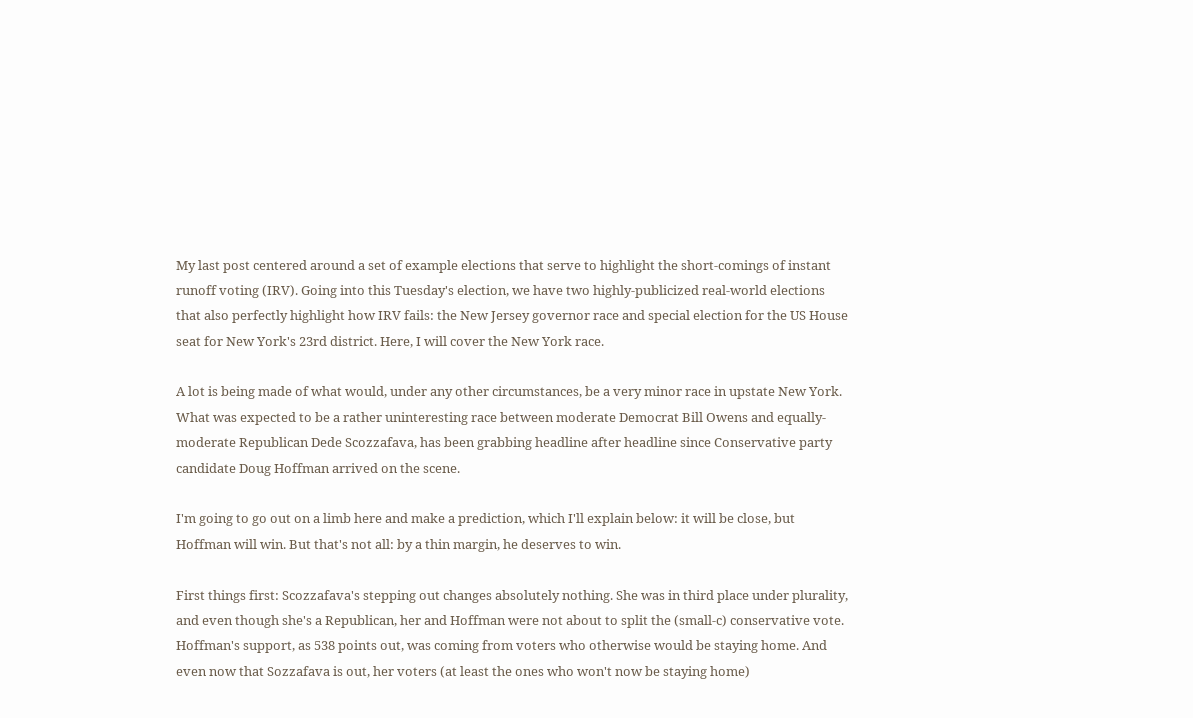My last post centered around a set of example elections that serve to highlight the short-comings of instant runoff voting (IRV). Going into this Tuesday's election, we have two highly-publicized real-world elections that also perfectly highlight how IRV fails: the New Jersey governor race and special election for the US House seat for New York's 23rd district. Here, I will cover the New York race.

A lot is being made of what would, under any other circumstances, be a very minor race in upstate New York. What was expected to be a rather uninteresting race between moderate Democrat Bill Owens and equally-moderate Republican Dede Scozzafava, has been grabbing headline after headline since Conservative party candidate Doug Hoffman arrived on the scene.

I'm going to go out on a limb here and make a prediction, which I'll explain below: it will be close, but Hoffman will win. But that's not all: by a thin margin, he deserves to win.

First things first: Scozzafava's stepping out changes absolutely nothing. She was in third place under plurality, and even though she's a Republican, her and Hoffman were not about to split the (small-c) conservative vote. Hoffman's support, as 538 points out, was coming from voters who otherwise would be staying home. And even now that Sozzafava is out, her voters (at least the ones who won't now be staying home)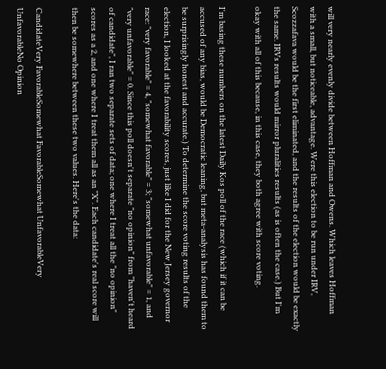will very nearly evenly divide between Hoffman and Owens. Which leaves Hoffman with a small, but noticeable, advantage. Were this election to be run under IRV, Scozzafava would be the first eliminated, and the results of the election would be exactly the same. IRVs results would mirror pluralities results (as is often the case.) But I'm okay with all of this because, in this case, they both agree with score voting.

I'm basing these numbers on the latest Daily Kos poll of the race (which if it can be accused of any bias, would be Democratic leaning, but meta-analysis has found them to be surprisingly honest and accurate.) To determine the score voting results of the election, I looked at the favorability scores, just like I did for the New Jersey governor race: "very favorable" = 4, "somewhat favorable" = 3; "somewhat unfavorable" = 1, and "very unfavorable" = 0. Since this poll doesn't separate "no opinion" from "haven't heard of candidate", I ran two separate sets of data; one where I treat all the "no opinion" scores as a 2, and one where I treat them all as an "X". Each candidate's real score will then be somewhere between these two values. Here's the data:

CandidateVery FavorableSomewhat FavorableSomewhat UnfavorableVery UnfavorableNo Opinion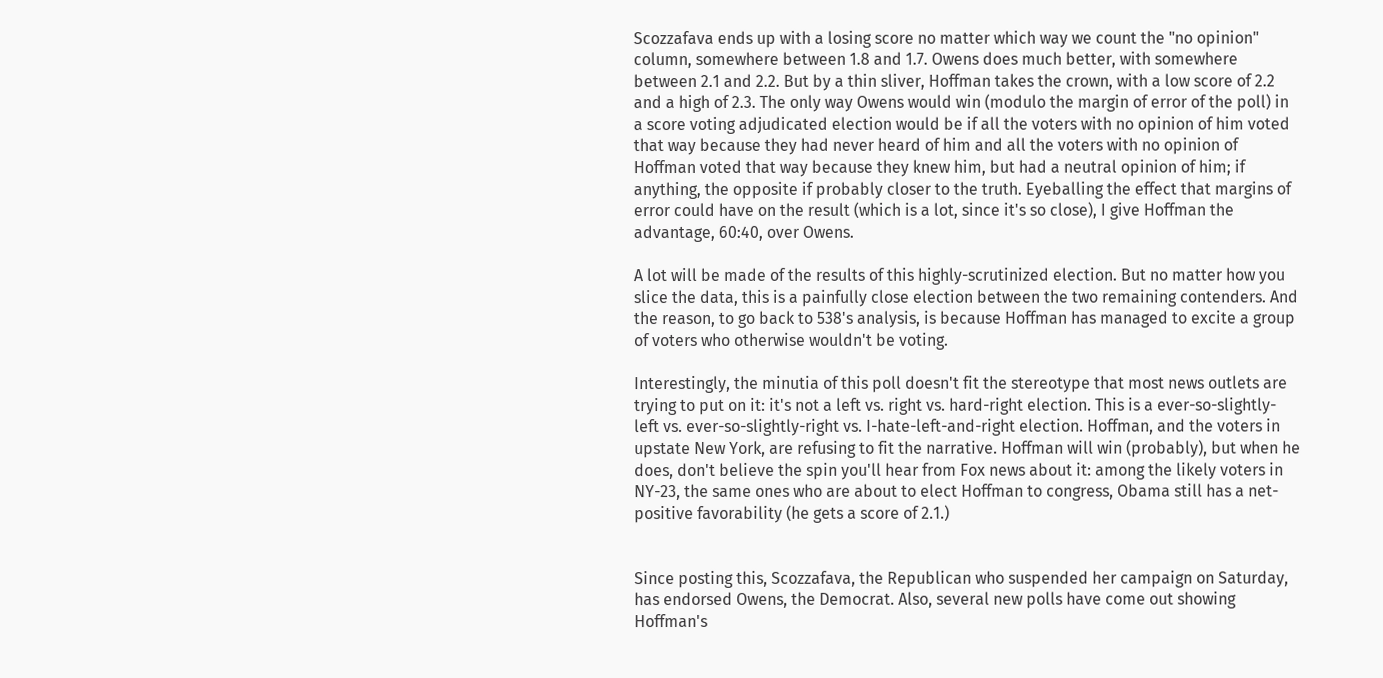Scozzafava ends up with a losing score no matter which way we count the "no opinion" column, somewhere between 1.8 and 1.7. Owens does much better, with somewhere between 2.1 and 2.2. But by a thin sliver, Hoffman takes the crown, with a low score of 2.2 and a high of 2.3. The only way Owens would win (modulo the margin of error of the poll) in a score voting adjudicated election would be if all the voters with no opinion of him voted that way because they had never heard of him and all the voters with no opinion of Hoffman voted that way because they knew him, but had a neutral opinion of him; if anything, the opposite if probably closer to the truth. Eyeballing the effect that margins of error could have on the result (which is a lot, since it's so close), I give Hoffman the advantage, 60:40, over Owens.

A lot will be made of the results of this highly-scrutinized election. But no matter how you slice the data, this is a painfully close election between the two remaining contenders. And the reason, to go back to 538's analysis, is because Hoffman has managed to excite a group of voters who otherwise wouldn't be voting.

Interestingly, the minutia of this poll doesn't fit the stereotype that most news outlets are trying to put on it: it's not a left vs. right vs. hard-right election. This is a ever-so-slightly-left vs. ever-so-slightly-right vs. I-hate-left-and-right election. Hoffman, and the voters in upstate New York, are refusing to fit the narrative. Hoffman will win (probably), but when he does, don't believe the spin you'll hear from Fox news about it: among the likely voters in NY-23, the same ones who are about to elect Hoffman to congress, Obama still has a net-positive favorability (he gets a score of 2.1.)


Since posting this, Scozzafava, the Republican who suspended her campaign on Saturday, has endorsed Owens, the Democrat. Also, several new polls have come out showing Hoffman's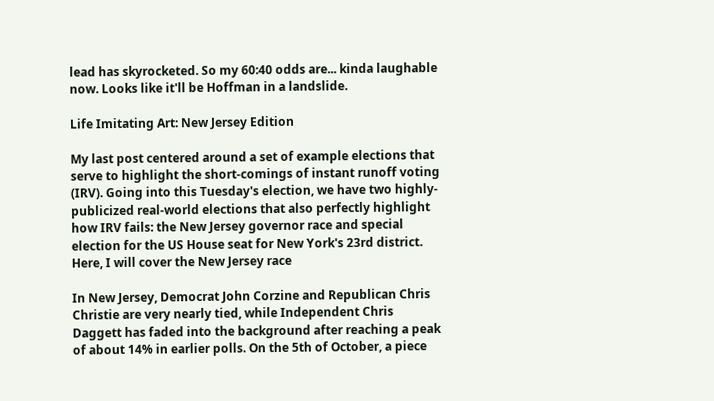lead has skyrocketed. So my 60:40 odds are... kinda laughable now. Looks like it'll be Hoffman in a landslide.

Life Imitating Art: New Jersey Edition

My last post centered around a set of example elections that serve to highlight the short-comings of instant runoff voting (IRV). Going into this Tuesday's election, we have two highly-publicized real-world elections that also perfectly highlight how IRV fails: the New Jersey governor race and special election for the US House seat for New York's 23rd district. Here, I will cover the New Jersey race

In New Jersey, Democrat John Corzine and Republican Chris Christie are very nearly tied, while Independent Chris Daggett has faded into the background after reaching a peak of about 14% in earlier polls. On the 5th of October, a piece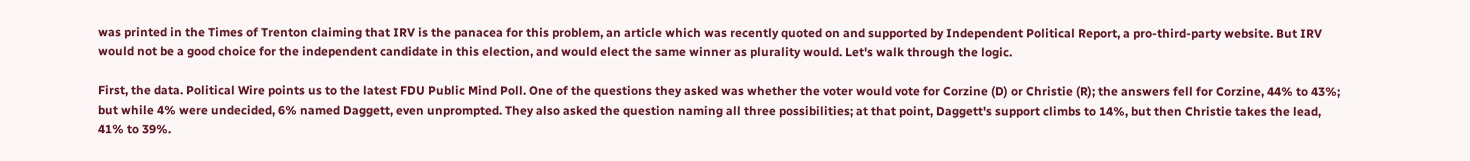was printed in the Times of Trenton claiming that IRV is the panacea for this problem, an article which was recently quoted on and supported by Independent Political Report, a pro-third-party website. But IRV would not be a good choice for the independent candidate in this election, and would elect the same winner as plurality would. Let's walk through the logic.

First, the data. Political Wire points us to the latest FDU Public Mind Poll. One of the questions they asked was whether the voter would vote for Corzine (D) or Christie (R); the answers fell for Corzine, 44% to 43%; but while 4% were undecided, 6% named Daggett, even unprompted. They also asked the question naming all three possibilities; at that point, Daggett's support climbs to 14%, but then Christie takes the lead, 41% to 39%.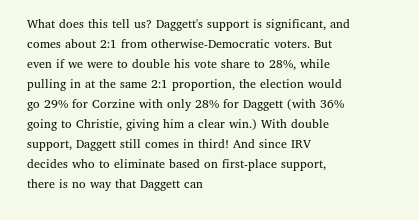What does this tell us? Daggett's support is significant, and comes about 2:1 from otherwise-Democratic voters. But even if we were to double his vote share to 28%, while pulling in at the same 2:1 proportion, the election would go 29% for Corzine with only 28% for Daggett (with 36% going to Christie, giving him a clear win.) With double support, Daggett still comes in third! And since IRV decides who to eliminate based on first-place support, there is no way that Daggett can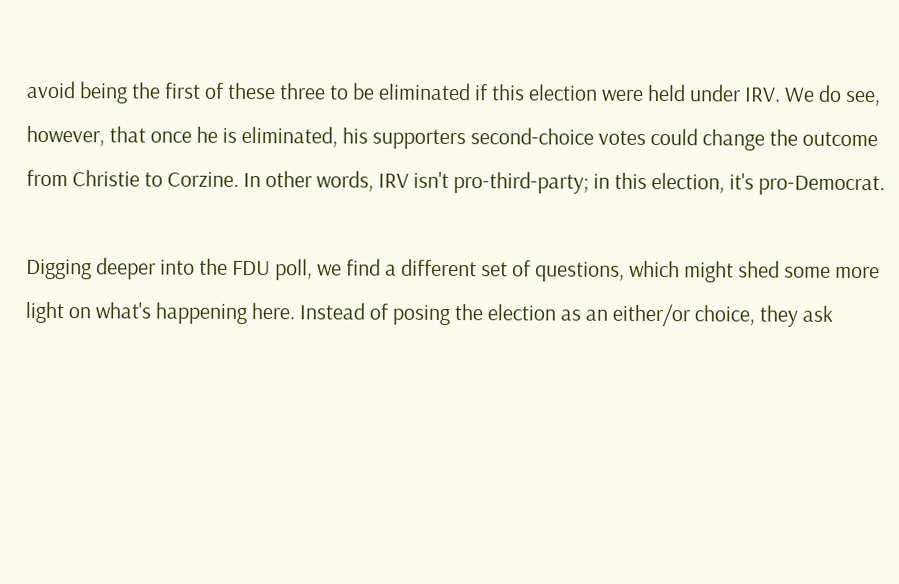avoid being the first of these three to be eliminated if this election were held under IRV. We do see, however, that once he is eliminated, his supporters second-choice votes could change the outcome from Christie to Corzine. In other words, IRV isn't pro-third-party; in this election, it's pro-Democrat.

Digging deeper into the FDU poll, we find a different set of questions, which might shed some more light on what's happening here. Instead of posing the election as an either/or choice, they ask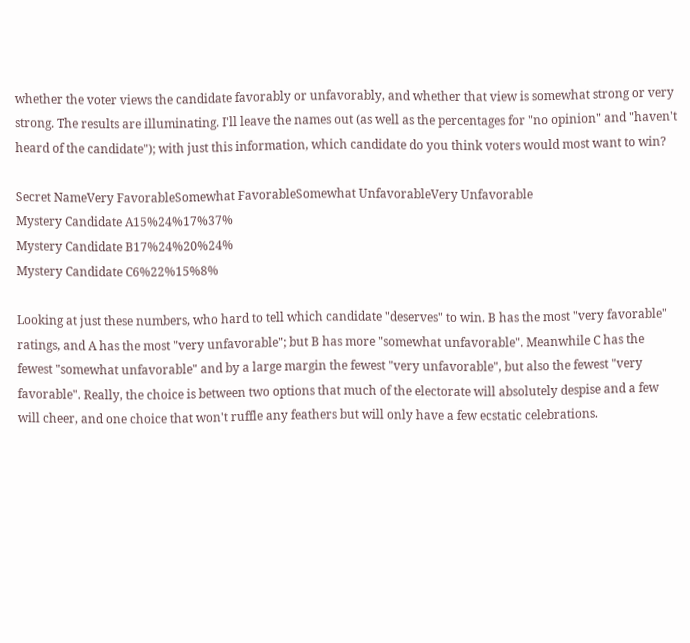whether the voter views the candidate favorably or unfavorably, and whether that view is somewhat strong or very strong. The results are illuminating. I'll leave the names out (as well as the percentages for "no opinion" and "haven't heard of the candidate"); with just this information, which candidate do you think voters would most want to win?

Secret NameVery FavorableSomewhat FavorableSomewhat UnfavorableVery Unfavorable
Mystery Candidate A15%24%17%37%
Mystery Candidate B17%24%20%24%
Mystery Candidate C6%22%15%8%

Looking at just these numbers, who hard to tell which candidate "deserves" to win. B has the most "very favorable" ratings, and A has the most "very unfavorable"; but B has more "somewhat unfavorable". Meanwhile C has the fewest "somewhat unfavorable" and by a large margin the fewest "very unfavorable", but also the fewest "very favorable". Really, the choice is between two options that much of the electorate will absolutely despise and a few will cheer, and one choice that won't ruffle any feathers but will only have a few ecstatic celebrations.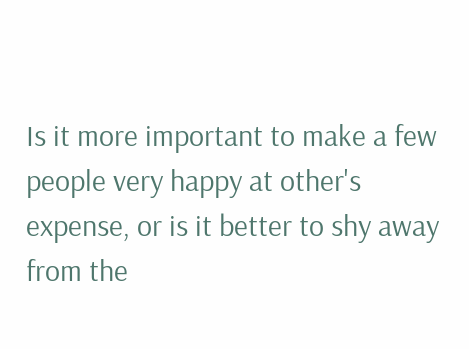Is it more important to make a few people very happy at other's expense, or is it better to shy away from the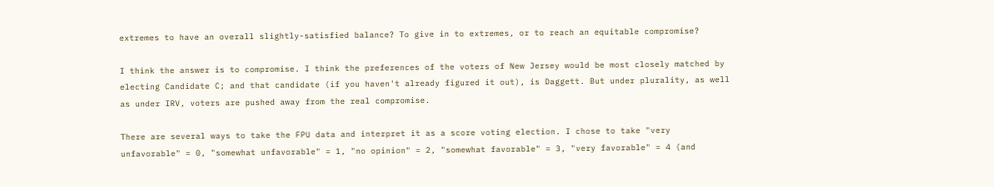extremes to have an overall slightly-satisfied balance? To give in to extremes, or to reach an equitable compromise?

I think the answer is to compromise. I think the preferences of the voters of New Jersey would be most closely matched by electing Candidate C; and that candidate (if you haven't already figured it out), is Daggett. But under plurality, as well as under IRV, voters are pushed away from the real compromise.

There are several ways to take the FPU data and interpret it as a score voting election. I chose to take "very unfavorable" = 0, "somewhat unfavorable" = 1, "no opinion" = 2, "somewhat favorable" = 3, "very favorable" = 4 (and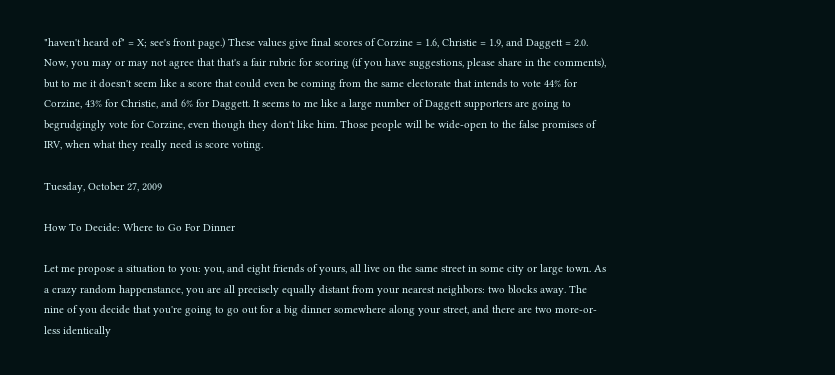"haven't heard of" = X; see's front page.) These values give final scores of Corzine = 1.6, Christie = 1.9, and Daggett = 2.0. Now, you may or may not agree that that's a fair rubric for scoring (if you have suggestions, please share in the comments), but to me it doesn't seem like a score that could even be coming from the same electorate that intends to vote 44% for Corzine, 43% for Christie, and 6% for Daggett. It seems to me like a large number of Daggett supporters are going to begrudgingly vote for Corzine, even though they don't like him. Those people will be wide-open to the false promises of IRV, when what they really need is score voting.

Tuesday, October 27, 2009

How To Decide: Where to Go For Dinner

Let me propose a situation to you: you, and eight friends of yours, all live on the same street in some city or large town. As a crazy random happenstance, you are all precisely equally distant from your nearest neighbors: two blocks away. The nine of you decide that you're going to go out for a big dinner somewhere along your street, and there are two more-or-less identically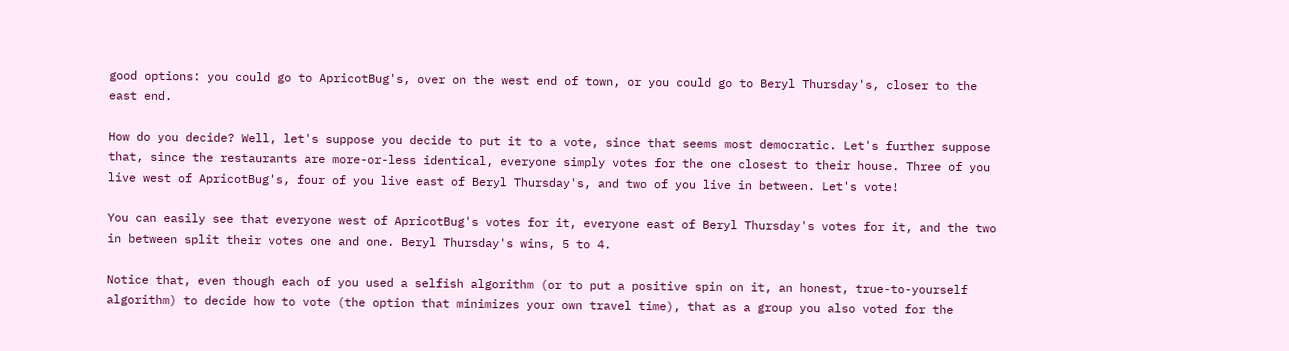good options: you could go to ApricotBug's, over on the west end of town, or you could go to Beryl Thursday's, closer to the east end.

How do you decide? Well, let's suppose you decide to put it to a vote, since that seems most democratic. Let's further suppose that, since the restaurants are more-or-less identical, everyone simply votes for the one closest to their house. Three of you live west of ApricotBug's, four of you live east of Beryl Thursday's, and two of you live in between. Let's vote!

You can easily see that everyone west of ApricotBug's votes for it, everyone east of Beryl Thursday's votes for it, and the two in between split their votes one and one. Beryl Thursday's wins, 5 to 4.

Notice that, even though each of you used a selfish algorithm (or to put a positive spin on it, an honest, true-to-yourself algorithm) to decide how to vote (the option that minimizes your own travel time), that as a group you also voted for the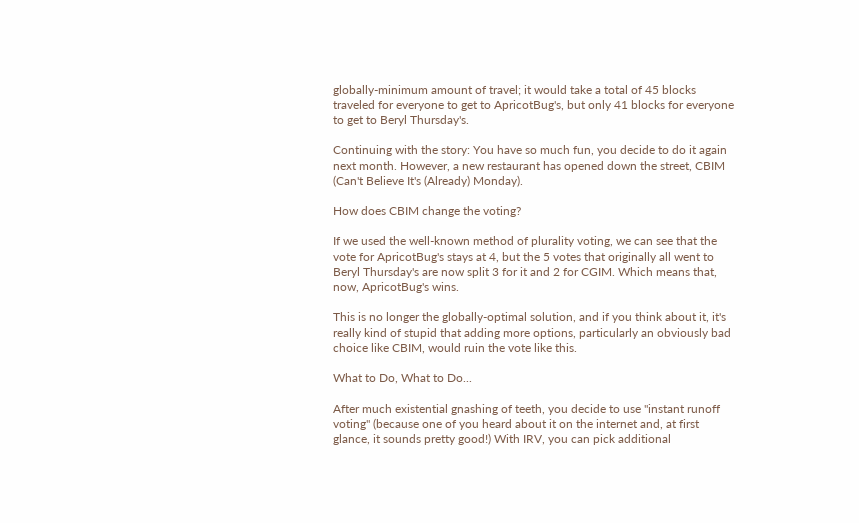globally-minimum amount of travel; it would take a total of 45 blocks traveled for everyone to get to ApricotBug's, but only 41 blocks for everyone to get to Beryl Thursday's.

Continuing with the story: You have so much fun, you decide to do it again next month. However, a new restaurant has opened down the street, CBIM (Can't Believe It's (Already) Monday).

How does CBIM change the voting?

If we used the well-known method of plurality voting, we can see that the vote for ApricotBug's stays at 4, but the 5 votes that originally all went to Beryl Thursday's are now split 3 for it and 2 for CGIM. Which means that, now, ApricotBug's wins.

This is no longer the globally-optimal solution, and if you think about it, it's really kind of stupid that adding more options, particularly an obviously bad choice like CBIM, would ruin the vote like this.

What to Do, What to Do...

After much existential gnashing of teeth, you decide to use "instant runoff voting" (because one of you heard about it on the internet and, at first glance, it sounds pretty good!) With IRV, you can pick additional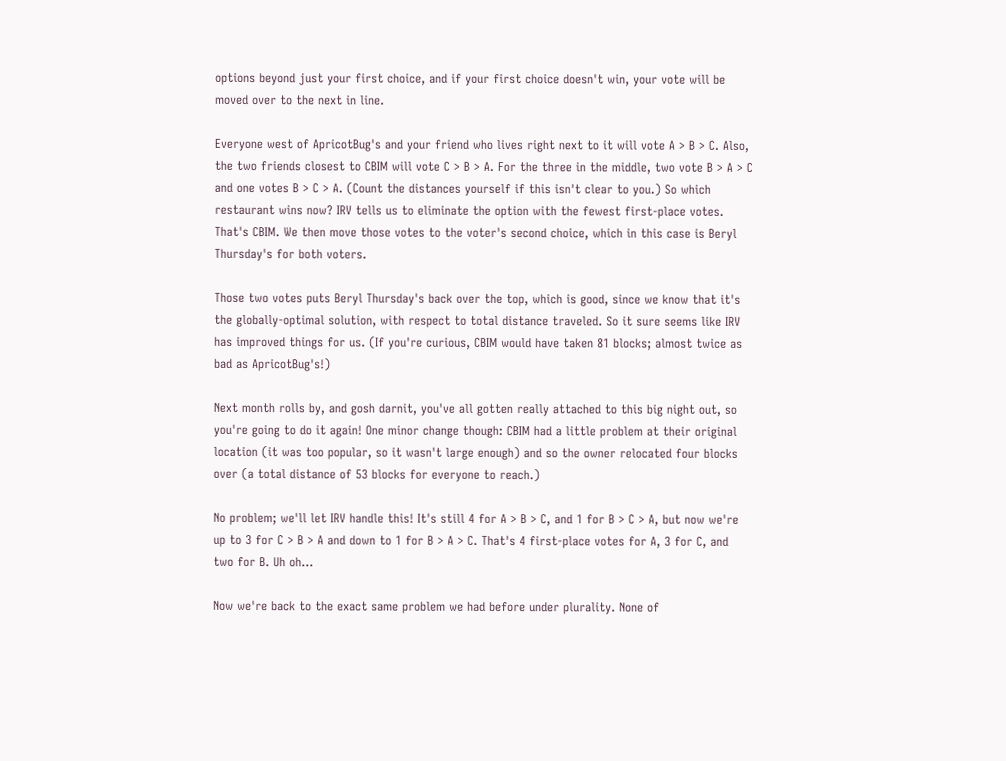options beyond just your first choice, and if your first choice doesn't win, your vote will be moved over to the next in line.

Everyone west of ApricotBug's and your friend who lives right next to it will vote A > B > C. Also, the two friends closest to CBIM will vote C > B > A. For the three in the middle, two vote B > A > C and one votes B > C > A. (Count the distances yourself if this isn't clear to you.) So which restaurant wins now? IRV tells us to eliminate the option with the fewest first-place votes. That's CBIM. We then move those votes to the voter's second choice, which in this case is Beryl Thursday's for both voters.

Those two votes puts Beryl Thursday's back over the top, which is good, since we know that it's the globally-optimal solution, with respect to total distance traveled. So it sure seems like IRV has improved things for us. (If you're curious, CBIM would have taken 81 blocks; almost twice as bad as ApricotBug's!)

Next month rolls by, and gosh darnit, you've all gotten really attached to this big night out, so you're going to do it again! One minor change though: CBIM had a little problem at their original location (it was too popular, so it wasn't large enough) and so the owner relocated four blocks over (a total distance of 53 blocks for everyone to reach.)

No problem; we'll let IRV handle this! It's still 4 for A > B > C, and 1 for B > C > A, but now we're up to 3 for C > B > A and down to 1 for B > A > C. That's 4 first-place votes for A, 3 for C, and two for B. Uh oh...

Now we're back to the exact same problem we had before under plurality. None of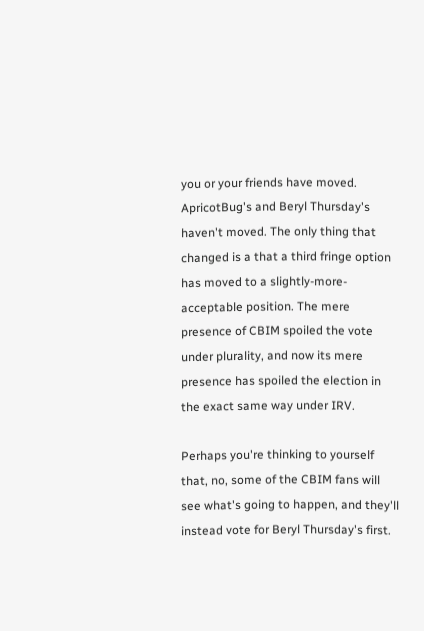you or your friends have moved. ApricotBug's and Beryl Thursday's haven't moved. The only thing that changed is a that a third fringe option has moved to a slightly-more-acceptable position. The mere presence of CBIM spoiled the vote under plurality, and now its mere presence has spoiled the election in the exact same way under IRV.

Perhaps you're thinking to yourself that, no, some of the CBIM fans will see what's going to happen, and they'll instead vote for Beryl Thursday's first.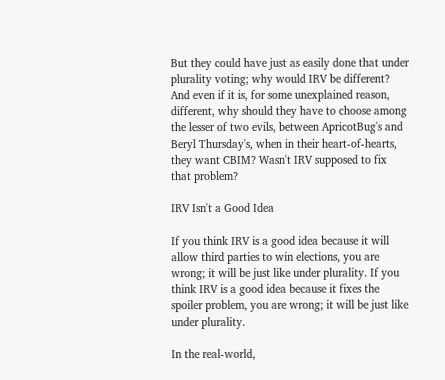But they could have just as easily done that under plurality voting; why would IRV be different? And even if it is, for some unexplained reason, different, why should they have to choose among the lesser of two evils, between ApricotBug's and Beryl Thursday's, when in their heart-of-hearts, they want CBIM? Wasn't IRV supposed to fix that problem?

IRV Isn't a Good Idea

If you think IRV is a good idea because it will allow third parties to win elections, you are wrong; it will be just like under plurality. If you think IRV is a good idea because it fixes the spoiler problem, you are wrong; it will be just like under plurality.

In the real-world,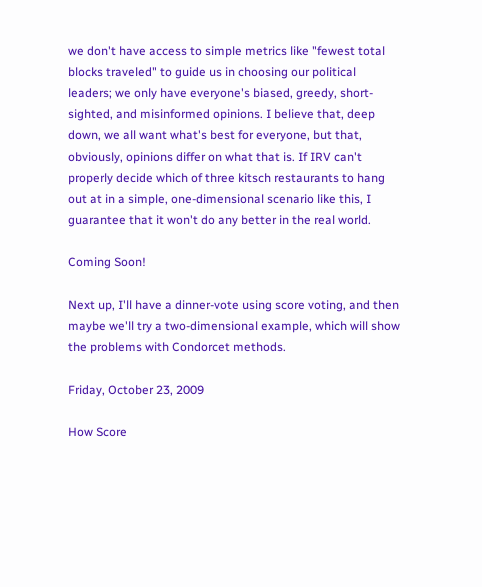we don't have access to simple metrics like "fewest total blocks traveled" to guide us in choosing our political leaders; we only have everyone's biased, greedy, short-sighted, and misinformed opinions. I believe that, deep down, we all want what's best for everyone, but that, obviously, opinions differ on what that is. If IRV can't properly decide which of three kitsch restaurants to hang out at in a simple, one-dimensional scenario like this, I guarantee that it won't do any better in the real world.

Coming Soon!

Next up, I'll have a dinner-vote using score voting, and then maybe we'll try a two-dimensional example, which will show the problems with Condorcet methods.

Friday, October 23, 2009

How Score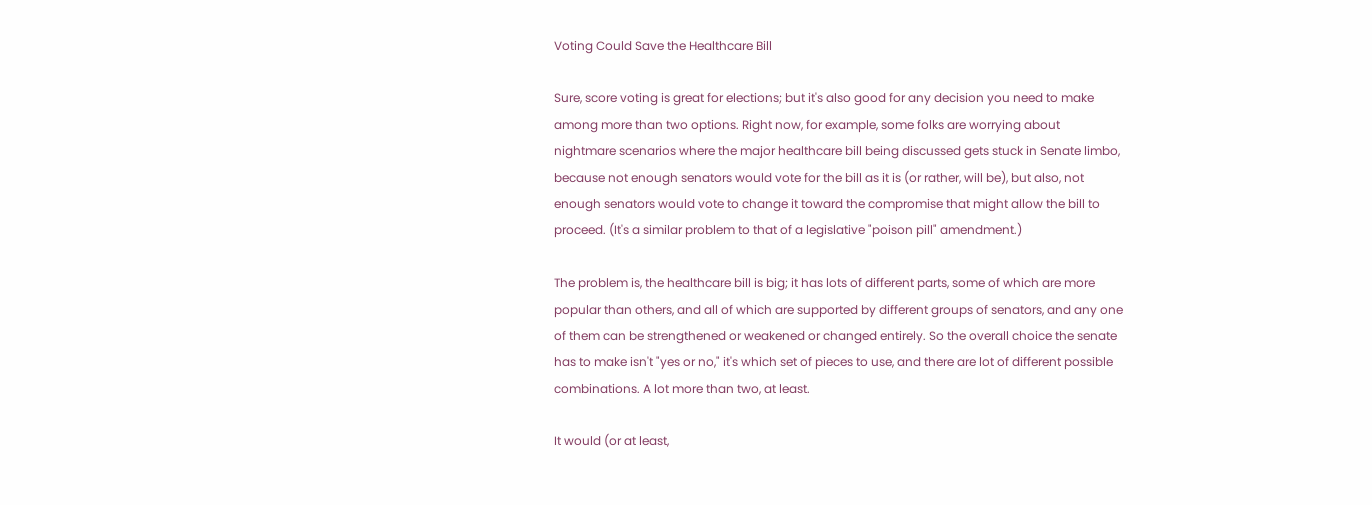Voting Could Save the Healthcare Bill

Sure, score voting is great for elections; but it's also good for any decision you need to make among more than two options. Right now, for example, some folks are worrying about nightmare scenarios where the major healthcare bill being discussed gets stuck in Senate limbo, because not enough senators would vote for the bill as it is (or rather, will be), but also, not enough senators would vote to change it toward the compromise that might allow the bill to proceed. (It's a similar problem to that of a legislative "poison pill" amendment.)

The problem is, the healthcare bill is big; it has lots of different parts, some of which are more popular than others, and all of which are supported by different groups of senators, and any one of them can be strengthened or weakened or changed entirely. So the overall choice the senate has to make isn't "yes or no," it's which set of pieces to use, and there are lot of different possible combinations. A lot more than two, at least.

It would (or at least,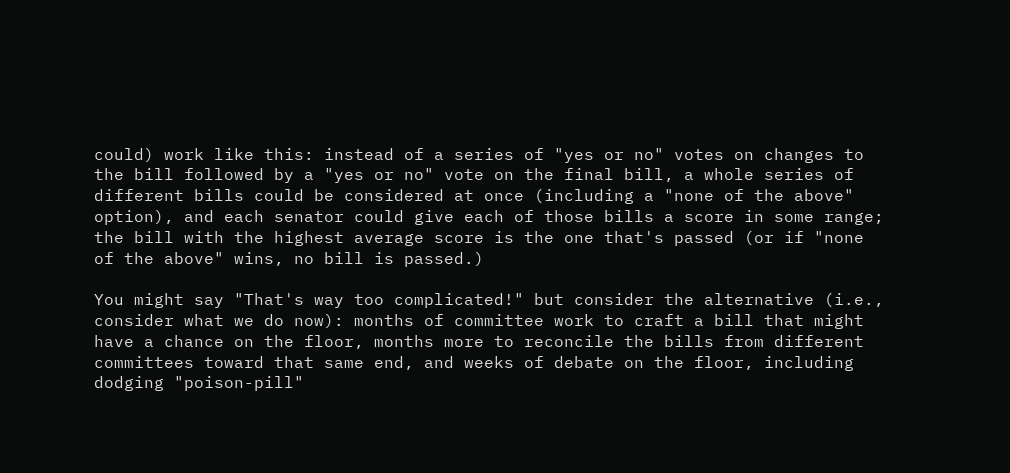could) work like this: instead of a series of "yes or no" votes on changes to the bill followed by a "yes or no" vote on the final bill, a whole series of different bills could be considered at once (including a "none of the above" option), and each senator could give each of those bills a score in some range; the bill with the highest average score is the one that's passed (or if "none of the above" wins, no bill is passed.)

You might say "That's way too complicated!" but consider the alternative (i.e., consider what we do now): months of committee work to craft a bill that might have a chance on the floor, months more to reconcile the bills from different committees toward that same end, and weeks of debate on the floor, including dodging "poison-pill"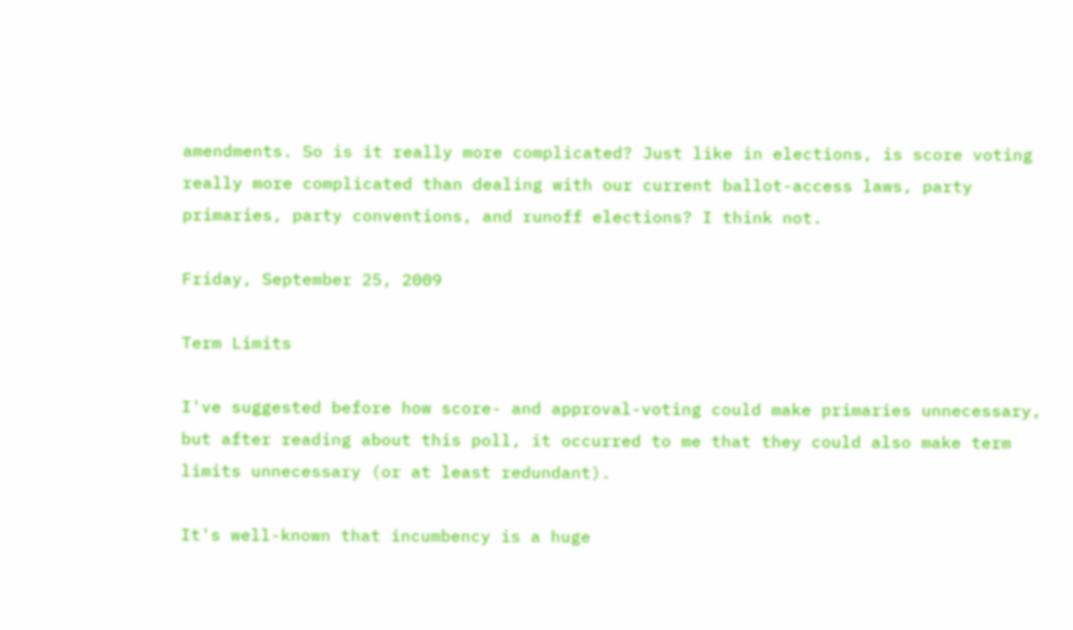amendments. So is it really more complicated? Just like in elections, is score voting really more complicated than dealing with our current ballot-access laws, party primaries, party conventions, and runoff elections? I think not.

Friday, September 25, 2009

Term Limits

I've suggested before how score- and approval-voting could make primaries unnecessary, but after reading about this poll, it occurred to me that they could also make term limits unnecessary (or at least redundant).

It's well-known that incumbency is a huge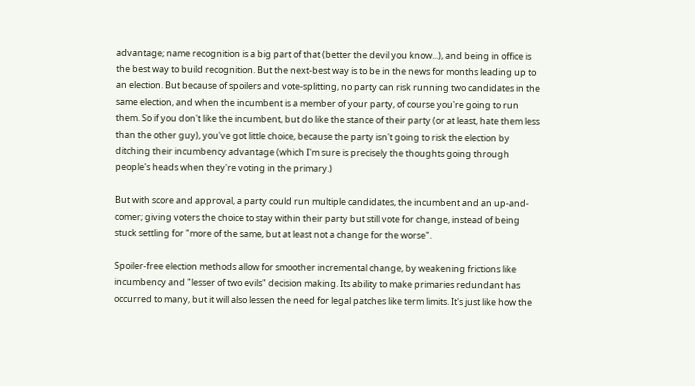advantage; name recognition is a big part of that (better the devil you know...), and being in office is the best way to build recognition. But the next-best way is to be in the news for months leading up to an election. But because of spoilers and vote-splitting, no party can risk running two candidates in the same election, and when the incumbent is a member of your party, of course you're going to run them. So if you don't like the incumbent, but do like the stance of their party (or at least, hate them less than the other guy), you've got little choice, because the party isn't going to risk the election by ditching their incumbency advantage (which I'm sure is precisely the thoughts going through people's heads when they're voting in the primary.)

But with score and approval, a party could run multiple candidates, the incumbent and an up-and-comer; giving voters the choice to stay within their party but still vote for change, instead of being stuck settling for "more of the same, but at least not a change for the worse".

Spoiler-free election methods allow for smoother incremental change, by weakening frictions like incumbency and "lesser of two evils" decision making. Its ability to make primaries redundant has occurred to many, but it will also lessen the need for legal patches like term limits. It's just like how the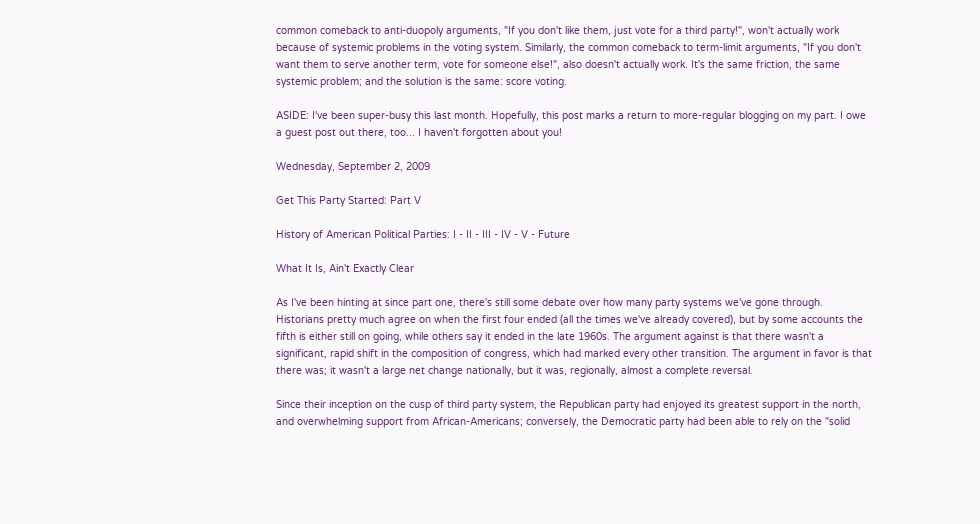common comeback to anti-duopoly arguments, "If you don't like them, just vote for a third party!", won't actually work because of systemic problems in the voting system. Similarly, the common comeback to term-limit arguments, "If you don't want them to serve another term, vote for someone else!", also doesn't actually work. It's the same friction, the same systemic problem; and the solution is the same: score voting.

ASIDE: I've been super-busy this last month. Hopefully, this post marks a return to more-regular blogging on my part. I owe a guest post out there, too... I haven't forgotten about you!

Wednesday, September 2, 2009

Get This Party Started: Part V

History of American Political Parties: I - II - III - IV - V - Future

What It Is, Ain't Exactly Clear

As I've been hinting at since part one, there's still some debate over how many party systems we've gone through. Historians pretty much agree on when the first four ended (all the times we've already covered), but by some accounts the fifth is either still on going, while others say it ended in the late 1960s. The argument against is that there wasn't a significant, rapid shift in the composition of congress, which had marked every other transition. The argument in favor is that there was; it wasn't a large net change nationally, but it was, regionally, almost a complete reversal.

Since their inception on the cusp of third party system, the Republican party had enjoyed its greatest support in the north, and overwhelming support from African-Americans; conversely, the Democratic party had been able to rely on the "solid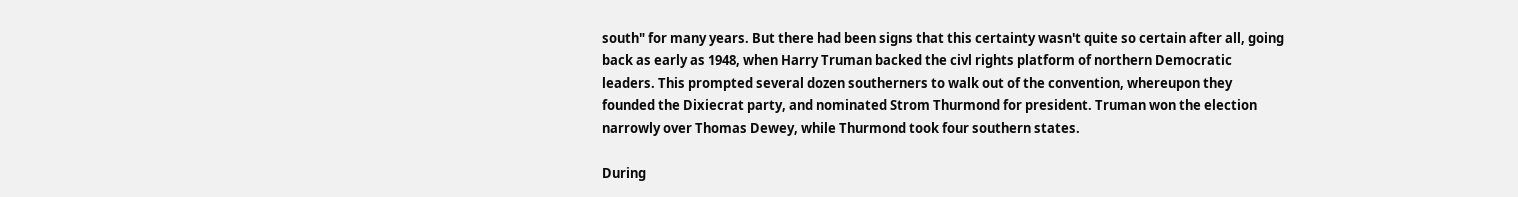south" for many years. But there had been signs that this certainty wasn't quite so certain after all, going back as early as 1948, when Harry Truman backed the civl rights platform of northern Democratic leaders. This prompted several dozen southerners to walk out of the convention, whereupon they founded the Dixiecrat party, and nominated Strom Thurmond for president. Truman won the election narrowly over Thomas Dewey, while Thurmond took four southern states.

During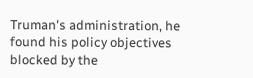Truman's administration, he found his policy objectives blocked by the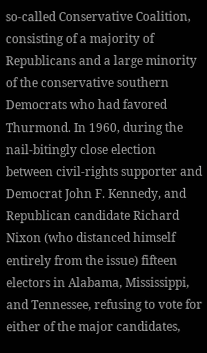so-called Conservative Coalition, consisting of a majority of Republicans and a large minority of the conservative southern Democrats who had favored Thurmond. In 1960, during the nail-bitingly close election between civil-rights supporter and Democrat John F. Kennedy, and Republican candidate Richard Nixon (who distanced himself entirely from the issue) fifteen electors in Alabama, Mississippi, and Tennessee, refusing to vote for either of the major candidates,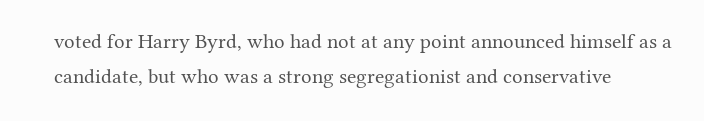voted for Harry Byrd, who had not at any point announced himself as a candidate, but who was a strong segregationist and conservative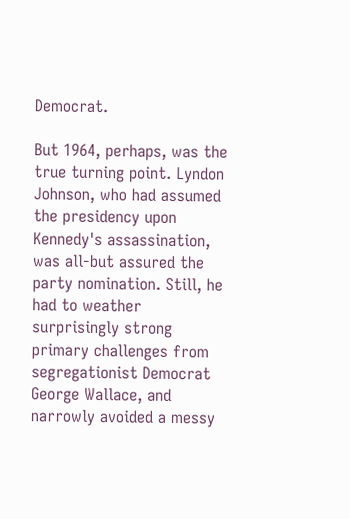Democrat.

But 1964, perhaps, was the true turning point. Lyndon Johnson, who had assumed the presidency upon Kennedy's assassination, was all-but assured the party nomination. Still, he had to weather surprisingly strong primary challenges from segregationist Democrat George Wallace, and narrowly avoided a messy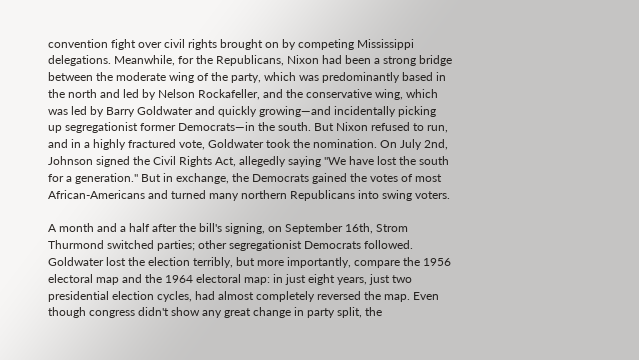convention fight over civil rights brought on by competing Mississippi delegations. Meanwhile, for the Republicans, Nixon had been a strong bridge between the moderate wing of the party, which was predominantly based in the north and led by Nelson Rockafeller, and the conservative wing, which was led by Barry Goldwater and quickly growing—and incidentally picking up segregationist former Democrats—in the south. But Nixon refused to run, and in a highly fractured vote, Goldwater took the nomination. On July 2nd, Johnson signed the Civil Rights Act, allegedly saying "We have lost the south for a generation." But in exchange, the Democrats gained the votes of most African-Americans and turned many northern Republicans into swing voters.

A month and a half after the bill's signing, on September 16th, Strom Thurmond switched parties; other segregationist Democrats followed. Goldwater lost the election terribly, but more importantly, compare the 1956 electoral map and the 1964 electoral map: in just eight years, just two presidential election cycles, had almost completely reversed the map. Even though congress didn't show any great change in party split, the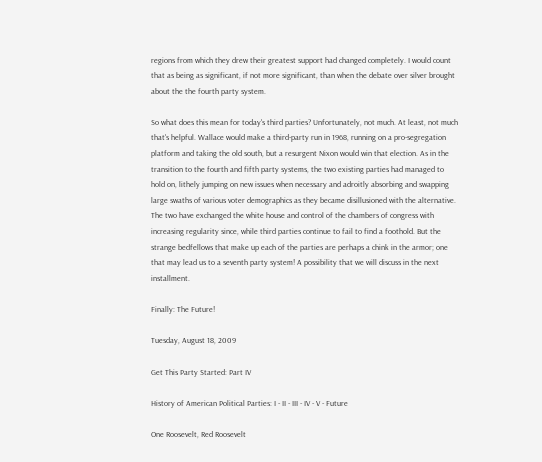regions from which they drew their greatest support had changed completely. I would count that as being as significant, if not more significant, than when the debate over silver brought about the the fourth party system.

So what does this mean for today's third parties? Unfortunately, not much. At least, not much that's helpful. Wallace would make a third-party run in 1968, running on a pro-segregation platform and taking the old south, but a resurgent Nixon would win that election. As in the transition to the fourth and fifth party systems, the two existing parties had managed to hold on, lithely jumping on new issues when necessary and adroitly absorbing and swapping large swaths of various voter demographics as they became disillusioned with the alternative. The two have exchanged the white house and control of the chambers of congress with increasing regularity since, while third parties continue to fail to find a foothold. But the strange bedfellows that make up each of the parties are perhaps a chink in the armor; one that may lead us to a seventh party system! A possibility that we will discuss in the next installment.

Finally: The Future!

Tuesday, August 18, 2009

Get This Party Started: Part IV

History of American Political Parties: I - II - III - IV - V - Future

One Roosevelt, Red Roosevelt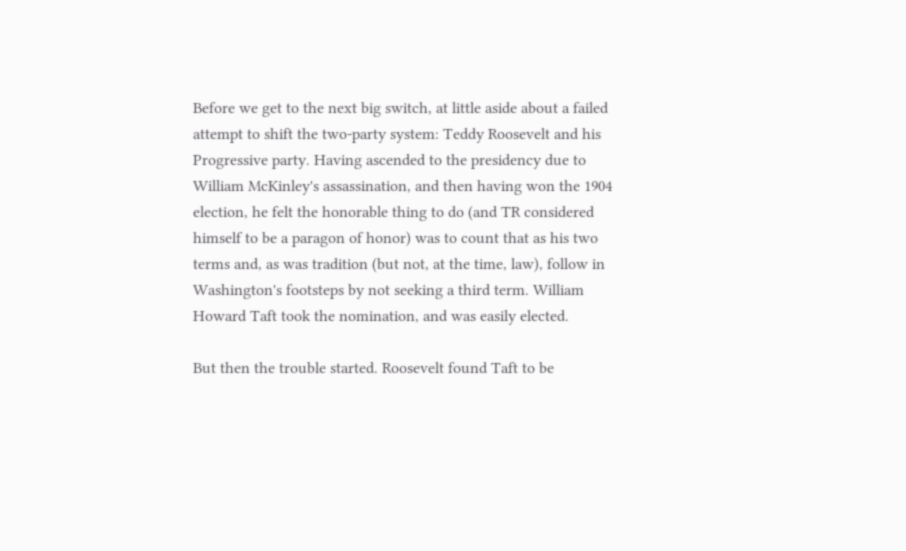Before we get to the next big switch, at little aside about a failed attempt to shift the two-party system: Teddy Roosevelt and his Progressive party. Having ascended to the presidency due to William McKinley's assassination, and then having won the 1904 election, he felt the honorable thing to do (and TR considered himself to be a paragon of honor) was to count that as his two terms and, as was tradition (but not, at the time, law), follow in Washington's footsteps by not seeking a third term. William Howard Taft took the nomination, and was easily elected.

But then the trouble started. Roosevelt found Taft to be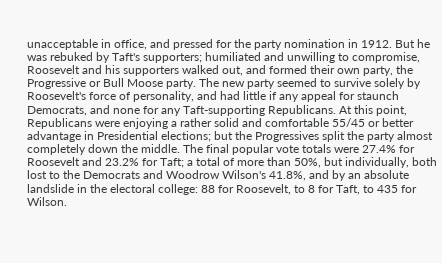unacceptable in office, and pressed for the party nomination in 1912. But he was rebuked by Taft's supporters; humiliated and unwilling to compromise, Roosevelt and his supporters walked out, and formed their own party, the Progressive or Bull Moose party. The new party seemed to survive solely by Roosevelt's force of personality, and had little if any appeal for staunch Democrats, and none for any Taft-supporting Republicans. At this point, Republicans were enjoying a rather solid and comfortable 55/45 or better advantage in Presidential elections; but the Progressives split the party almost completely down the middle. The final popular vote totals were 27.4% for Roosevelt and 23.2% for Taft; a total of more than 50%, but individually, both lost to the Democrats and Woodrow Wilson's 41.8%, and by an absolute landslide in the electoral college: 88 for Roosevelt, to 8 for Taft, to 435 for Wilson.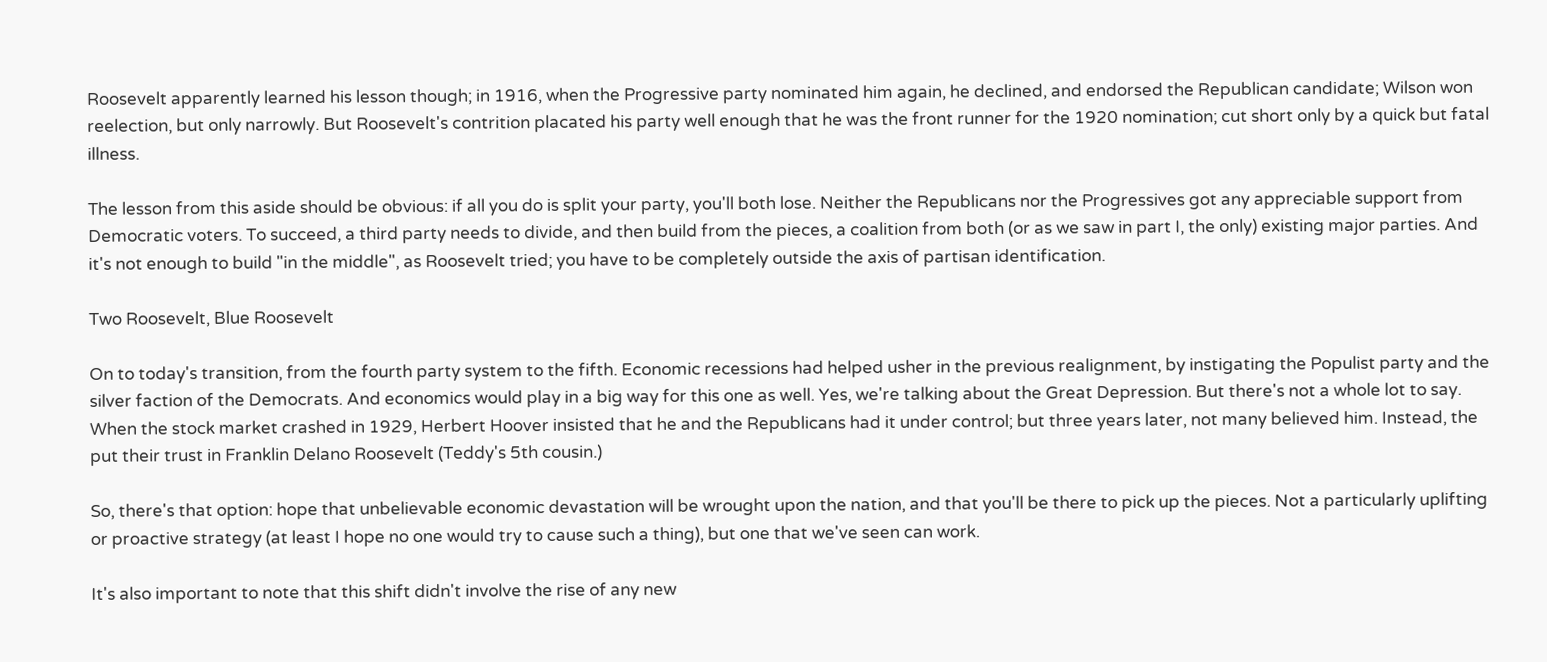Roosevelt apparently learned his lesson though; in 1916, when the Progressive party nominated him again, he declined, and endorsed the Republican candidate; Wilson won reelection, but only narrowly. But Roosevelt's contrition placated his party well enough that he was the front runner for the 1920 nomination; cut short only by a quick but fatal illness.

The lesson from this aside should be obvious: if all you do is split your party, you'll both lose. Neither the Republicans nor the Progressives got any appreciable support from Democratic voters. To succeed, a third party needs to divide, and then build from the pieces, a coalition from both (or as we saw in part I, the only) existing major parties. And it's not enough to build "in the middle", as Roosevelt tried; you have to be completely outside the axis of partisan identification.

Two Roosevelt, Blue Roosevelt

On to today's transition, from the fourth party system to the fifth. Economic recessions had helped usher in the previous realignment, by instigating the Populist party and the silver faction of the Democrats. And economics would play in a big way for this one as well. Yes, we're talking about the Great Depression. But there's not a whole lot to say. When the stock market crashed in 1929, Herbert Hoover insisted that he and the Republicans had it under control; but three years later, not many believed him. Instead, the put their trust in Franklin Delano Roosevelt (Teddy's 5th cousin.)

So, there's that option: hope that unbelievable economic devastation will be wrought upon the nation, and that you'll be there to pick up the pieces. Not a particularly uplifting or proactive strategy (at least I hope no one would try to cause such a thing), but one that we've seen can work.

It's also important to note that this shift didn't involve the rise of any new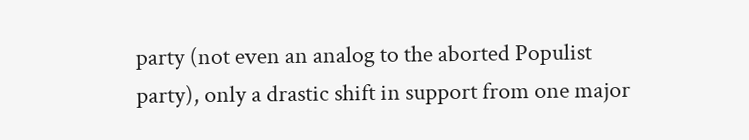party (not even an analog to the aborted Populist party), only a drastic shift in support from one major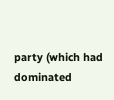party (which had dominated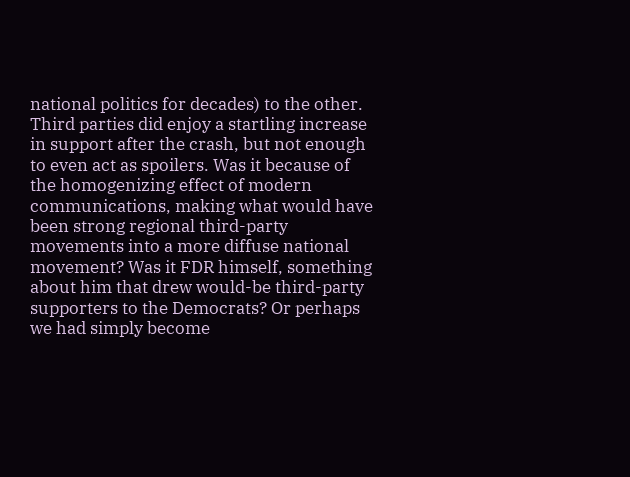national politics for decades) to the other. Third parties did enjoy a startling increase in support after the crash, but not enough to even act as spoilers. Was it because of the homogenizing effect of modern communications, making what would have been strong regional third-party movements into a more diffuse national movement? Was it FDR himself, something about him that drew would-be third-party supporters to the Democrats? Or perhaps we had simply become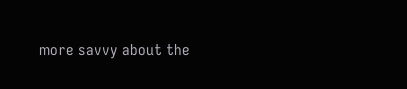more savvy about the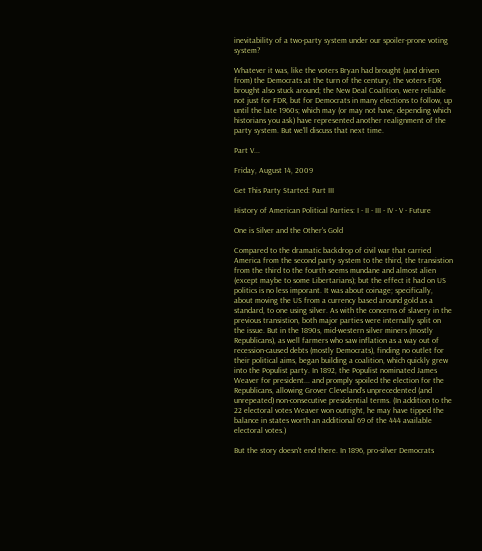inevitability of a two-party system under our spoiler-prone voting system?

Whatever it was, like the voters Bryan had brought (and driven from) the Democrats at the turn of the century, the voters FDR brought also stuck around; the New Deal Coalition, were reliable not just for FDR, but for Democrats in many elections to follow, up until the late 1960s; which may (or may not have, depending which historians you ask) have represented another realignment of the party system. But we'll discuss that next time.

Part V...

Friday, August 14, 2009

Get This Party Started: Part III

History of American Political Parties: I - II - III - IV - V - Future

One is Silver and the Other's Gold

Compared to the dramatic backdrop of civil war that carried America from the second party system to the third, the transistion from the third to the fourth seems mundane and almost alien (except maybe to some Libertarians); but the effect it had on US politics is no less imporant. It was about coinage; specifically, about moving the US from a currency based around gold as a standard, to one using silver. As with the concerns of slavery in the previous transistion, both major parties were internally split on the issue. But in the 1890s, mid-western silver miners (mostly Republicans), as well farmers who saw inflation as a way out of recession-caused debts (mostly Democrats), finding no outlet for their political aims, began building a coalition, which quickly grew into the Populist party. In 1892, the Populist nominated James Weaver for president... and promply spoiled the election for the Republicans, allowing Grover Cleveland's unprecedented (and unrepeated) non-consecutive presidential terms. (In addition to the 22 electoral votes Weaver won outright, he may have tipped the balance in states worth an additional 69 of the 444 available electoral votes.)

But the story doesn't end there. In 1896, pro-silver Democrats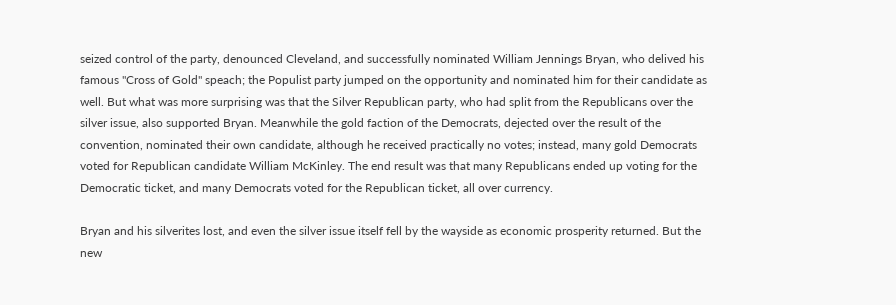seized control of the party, denounced Cleveland, and successfully nominated William Jennings Bryan, who delived his famous "Cross of Gold" speach; the Populist party jumped on the opportunity and nominated him for their candidate as well. But what was more surprising was that the Silver Republican party, who had split from the Republicans over the silver issue, also supported Bryan. Meanwhile the gold faction of the Democrats, dejected over the result of the convention, nominated their own candidate, although he received practically no votes; instead, many gold Democrats voted for Republican candidate William McKinley. The end result was that many Republicans ended up voting for the Democratic ticket, and many Democrats voted for the Republican ticket, all over currency.

Bryan and his silverites lost, and even the silver issue itself fell by the wayside as economic prosperity returned. But the new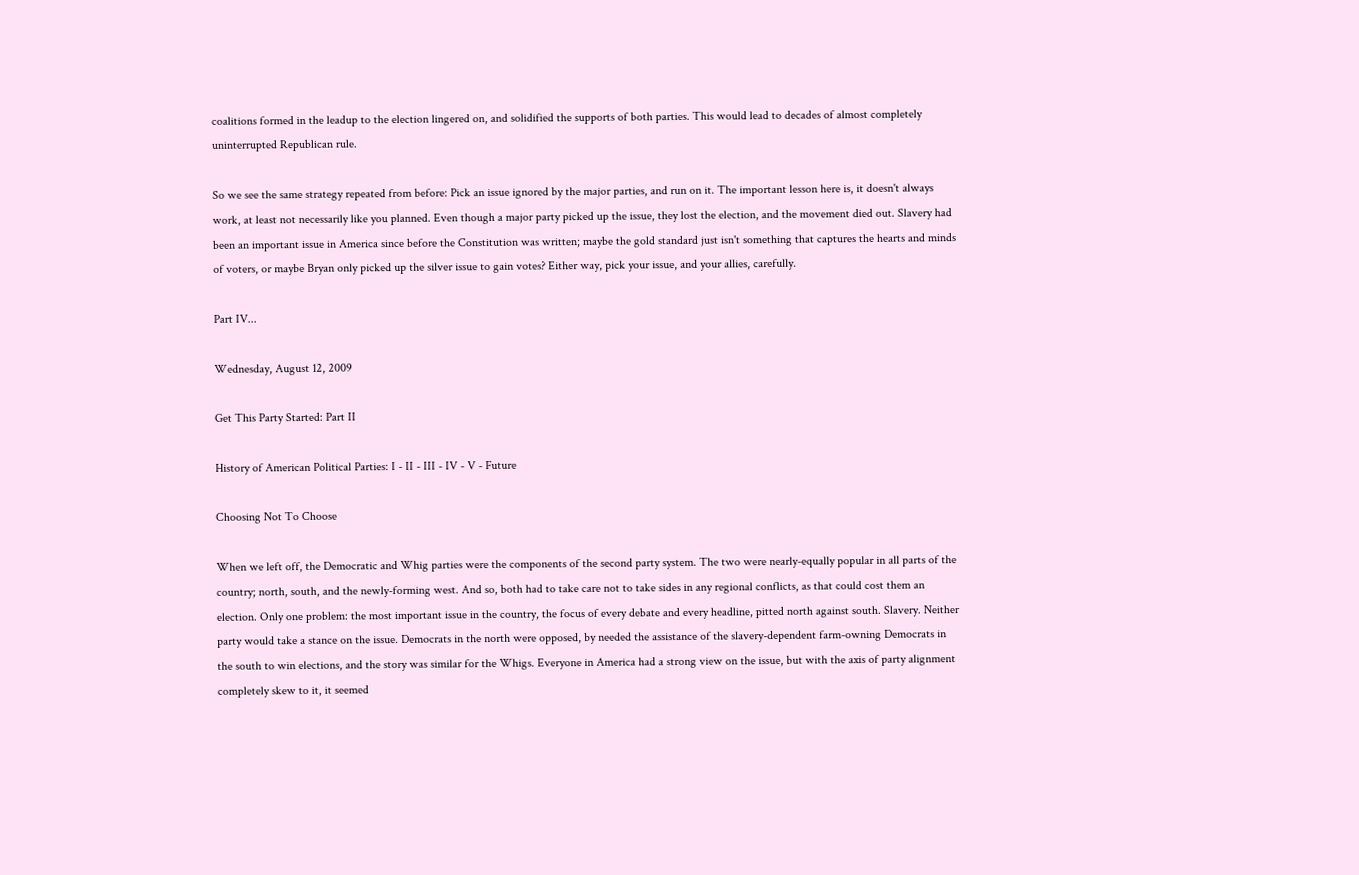coalitions formed in the leadup to the election lingered on, and solidified the supports of both parties. This would lead to decades of almost completely uninterrupted Republican rule.

So we see the same strategy repeated from before: Pick an issue ignored by the major parties, and run on it. The important lesson here is, it doesn't always work, at least not necessarily like you planned. Even though a major party picked up the issue, they lost the election, and the movement died out. Slavery had been an important issue in America since before the Constitution was written; maybe the gold standard just isn't something that captures the hearts and minds of voters, or maybe Bryan only picked up the silver issue to gain votes? Either way, pick your issue, and your allies, carefully.

Part IV...

Wednesday, August 12, 2009

Get This Party Started: Part II

History of American Political Parties: I - II - III - IV - V - Future

Choosing Not To Choose

When we left off, the Democratic and Whig parties were the components of the second party system. The two were nearly-equally popular in all parts of the country; north, south, and the newly-forming west. And so, both had to take care not to take sides in any regional conflicts, as that could cost them an election. Only one problem: the most important issue in the country, the focus of every debate and every headline, pitted north against south. Slavery. Neither party would take a stance on the issue. Democrats in the north were opposed, by needed the assistance of the slavery-dependent farm-owning Democrats in the south to win elections, and the story was similar for the Whigs. Everyone in America had a strong view on the issue, but with the axis of party alignment completely skew to it, it seemed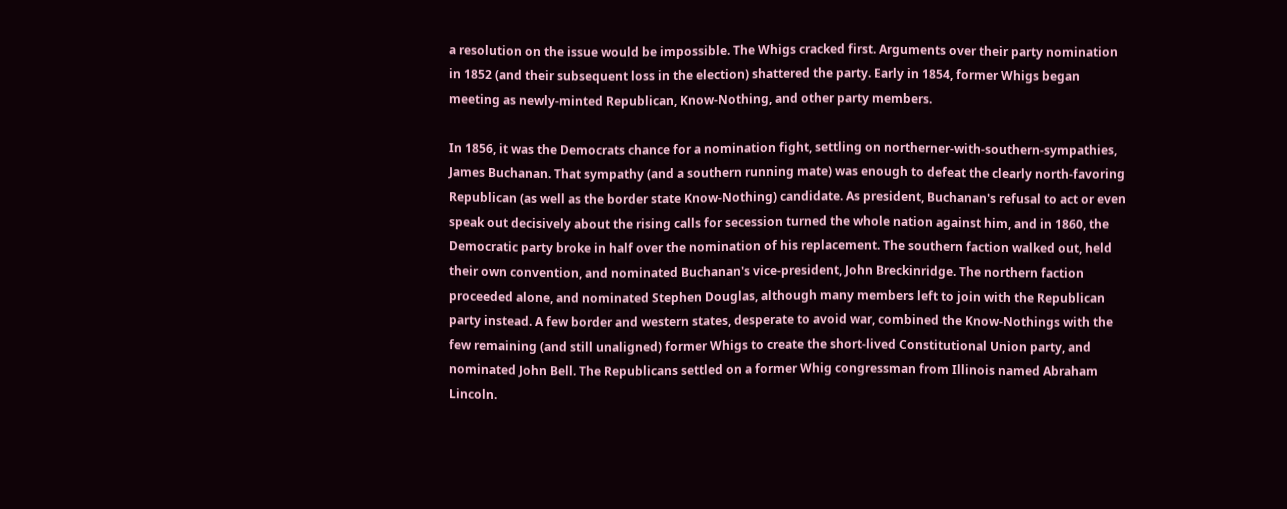a resolution on the issue would be impossible. The Whigs cracked first. Arguments over their party nomination in 1852 (and their subsequent loss in the election) shattered the party. Early in 1854, former Whigs began meeting as newly-minted Republican, Know-Nothing, and other party members.

In 1856, it was the Democrats chance for a nomination fight, settling on northerner-with-southern-sympathies, James Buchanan. That sympathy (and a southern running mate) was enough to defeat the clearly north-favoring Republican (as well as the border state Know-Nothing) candidate. As president, Buchanan's refusal to act or even speak out decisively about the rising calls for secession turned the whole nation against him, and in 1860, the Democratic party broke in half over the nomination of his replacement. The southern faction walked out, held their own convention, and nominated Buchanan's vice-president, John Breckinridge. The northern faction proceeded alone, and nominated Stephen Douglas, although many members left to join with the Republican party instead. A few border and western states, desperate to avoid war, combined the Know-Nothings with the few remaining (and still unaligned) former Whigs to create the short-lived Constitutional Union party, and nominated John Bell. The Republicans settled on a former Whig congressman from Illinois named Abraham Lincoln.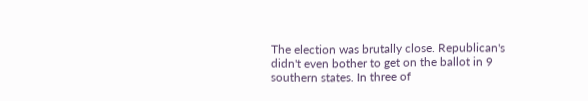The election was brutally close. Republican's didn't even bother to get on the ballot in 9 southern states. In three of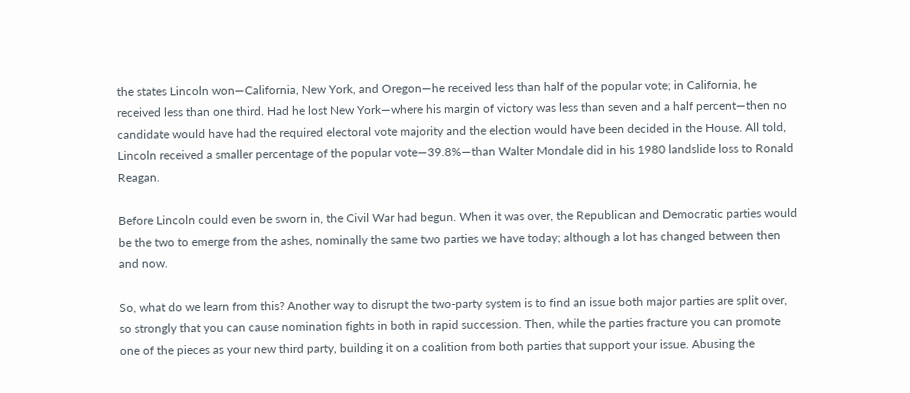the states Lincoln won—California, New York, and Oregon—he received less than half of the popular vote; in California, he received less than one third. Had he lost New York—where his margin of victory was less than seven and a half percent—then no candidate would have had the required electoral vote majority and the election would have been decided in the House. All told, Lincoln received a smaller percentage of the popular vote—39.8%—than Walter Mondale did in his 1980 landslide loss to Ronald Reagan.

Before Lincoln could even be sworn in, the Civil War had begun. When it was over, the Republican and Democratic parties would be the two to emerge from the ashes, nominally the same two parties we have today; although a lot has changed between then and now.

So, what do we learn from this? Another way to disrupt the two-party system is to find an issue both major parties are split over, so strongly that you can cause nomination fights in both in rapid succession. Then, while the parties fracture you can promote one of the pieces as your new third party, building it on a coalition from both parties that support your issue. Abusing the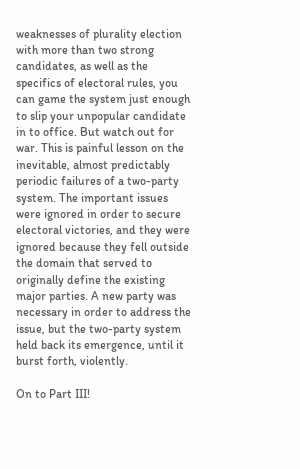weaknesses of plurality election with more than two strong candidates, as well as the specifics of electoral rules, you can game the system just enough to slip your unpopular candidate in to office. But watch out for war. This is painful lesson on the inevitable, almost predictably periodic failures of a two-party system. The important issues were ignored in order to secure electoral victories, and they were ignored because they fell outside the domain that served to originally define the existing major parties. A new party was necessary in order to address the issue, but the two-party system held back its emergence, until it burst forth, violently.

On to Part III!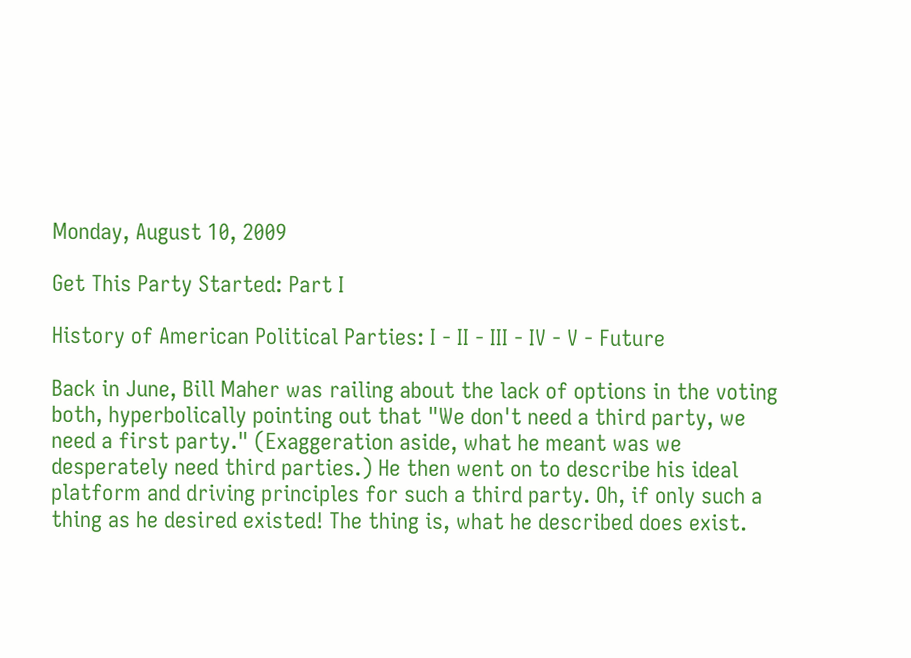Monday, August 10, 2009

Get This Party Started: Part I

History of American Political Parties: I - II - III - IV - V - Future

Back in June, Bill Maher was railing about the lack of options in the voting both, hyperbolically pointing out that "We don't need a third party, we need a first party." (Exaggeration aside, what he meant was we desperately need third parties.) He then went on to describe his ideal platform and driving principles for such a third party. Oh, if only such a thing as he desired existed! The thing is, what he described does exist.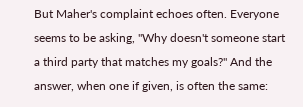But Maher's complaint echoes often. Everyone seems to be asking, "Why doesn't someone start a third party that matches my goals?" And the answer, when one if given, is often the same: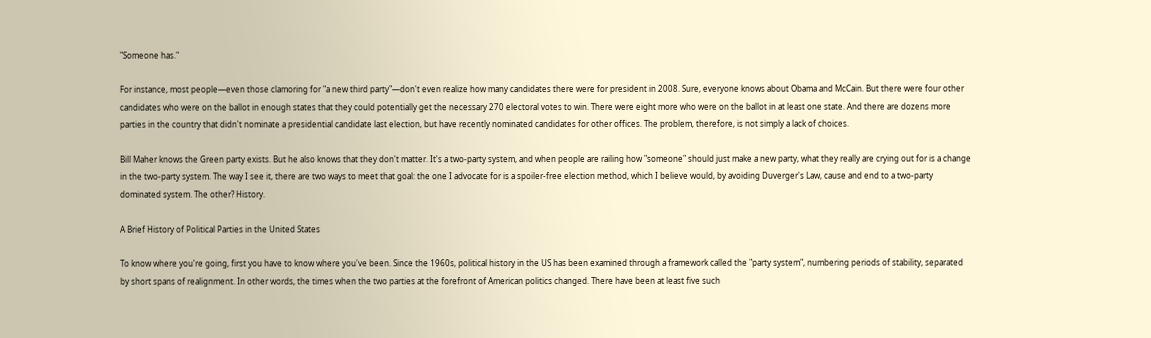"Someone has."

For instance, most people—even those clamoring for "a new third party"—don't even realize how many candidates there were for president in 2008. Sure, everyone knows about Obama and McCain. But there were four other candidates who were on the ballot in enough states that they could potentially get the necessary 270 electoral votes to win. There were eight more who were on the ballot in at least one state. And there are dozens more parties in the country that didn't nominate a presidential candidate last election, but have recently nominated candidates for other offices. The problem, therefore, is not simply a lack of choices.

Bill Maher knows the Green party exists. But he also knows that they don't matter. It's a two-party system, and when people are railing how "someone" should just make a new party, what they really are crying out for is a change in the two-party system. The way I see it, there are two ways to meet that goal: the one I advocate for is a spoiler-free election method, which I believe would, by avoiding Duverger's Law, cause and end to a two-party dominated system. The other? History.

A Brief History of Political Parties in the United States

To know where you're going, first you have to know where you've been. Since the 1960s, political history in the US has been examined through a framework called the "party system", numbering periods of stability, separated by short spans of realignment. In other words, the times when the two parties at the forefront of American politics changed. There have been at least five such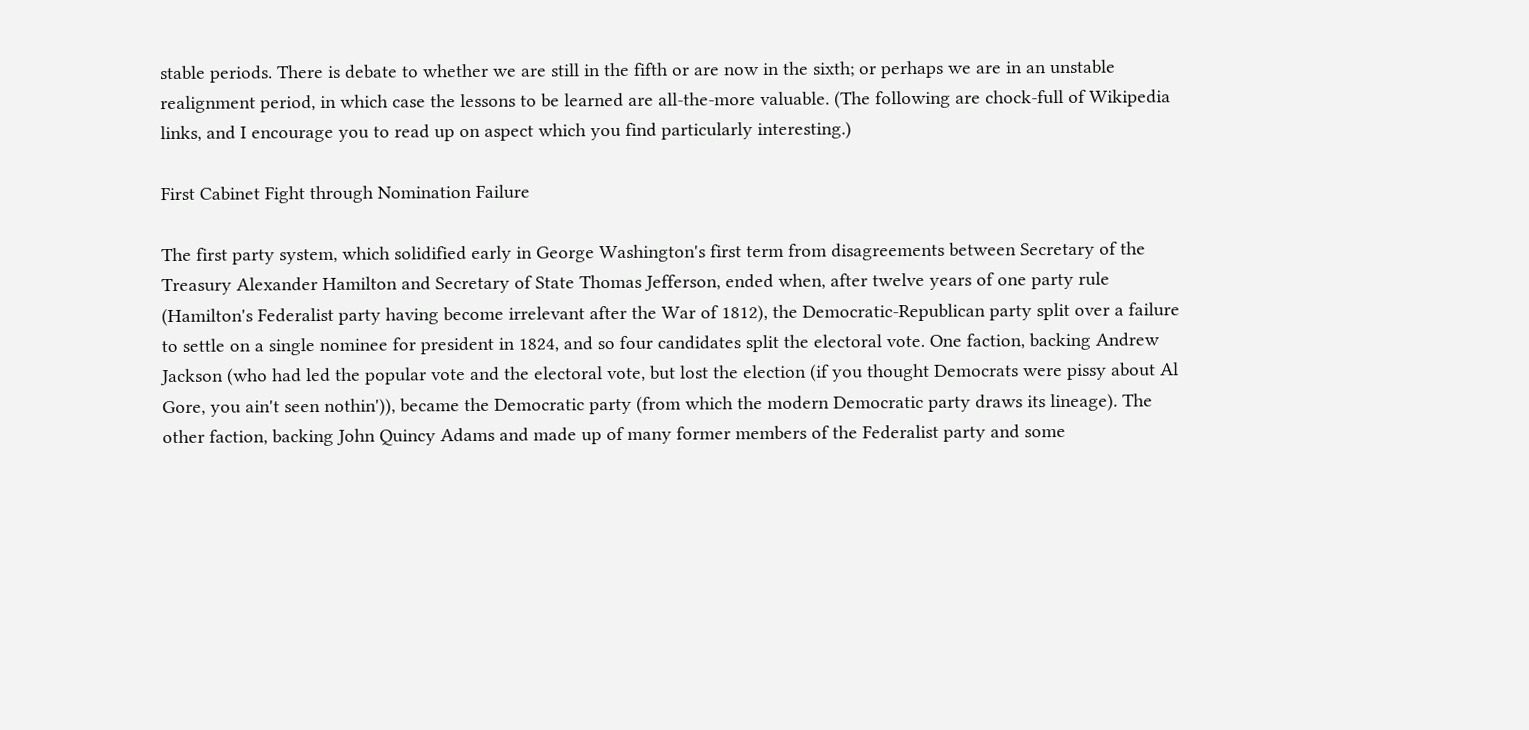stable periods. There is debate to whether we are still in the fifth or are now in the sixth; or perhaps we are in an unstable realignment period, in which case the lessons to be learned are all-the-more valuable. (The following are chock-full of Wikipedia links, and I encourage you to read up on aspect which you find particularly interesting.)

First Cabinet Fight through Nomination Failure

The first party system, which solidified early in George Washington's first term from disagreements between Secretary of the Treasury Alexander Hamilton and Secretary of State Thomas Jefferson, ended when, after twelve years of one party rule (Hamilton's Federalist party having become irrelevant after the War of 1812), the Democratic-Republican party split over a failure to settle on a single nominee for president in 1824, and so four candidates split the electoral vote. One faction, backing Andrew Jackson (who had led the popular vote and the electoral vote, but lost the election (if you thought Democrats were pissy about Al Gore, you ain't seen nothin')), became the Democratic party (from which the modern Democratic party draws its lineage). The other faction, backing John Quincy Adams and made up of many former members of the Federalist party and some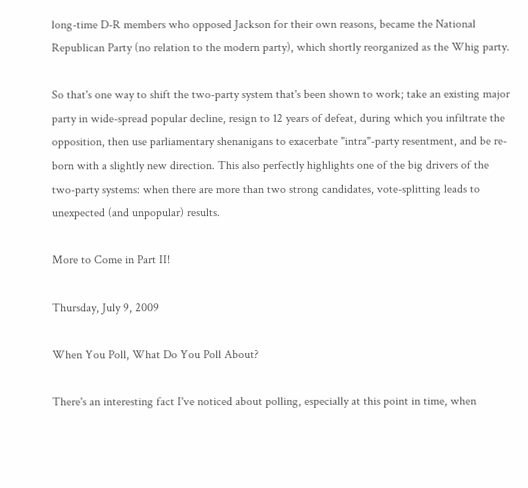long-time D-R members who opposed Jackson for their own reasons, became the National Republican Party (no relation to the modern party), which shortly reorganized as the Whig party.

So that's one way to shift the two-party system that's been shown to work; take an existing major party in wide-spread popular decline, resign to 12 years of defeat, during which you infiltrate the opposition, then use parliamentary shenanigans to exacerbate "intra"-party resentment, and be re-born with a slightly new direction. This also perfectly highlights one of the big drivers of the two-party systems: when there are more than two strong candidates, vote-splitting leads to unexpected (and unpopular) results.

More to Come in Part II!

Thursday, July 9, 2009

When You Poll, What Do You Poll About?

There's an interesting fact I've noticed about polling, especially at this point in time, when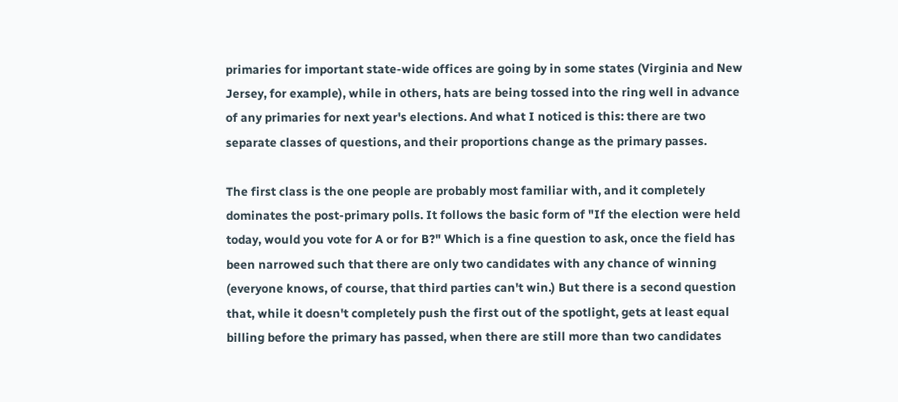primaries for important state-wide offices are going by in some states (Virginia and New Jersey, for example), while in others, hats are being tossed into the ring well in advance of any primaries for next year's elections. And what I noticed is this: there are two separate classes of questions, and their proportions change as the primary passes.

The first class is the one people are probably most familiar with, and it completely dominates the post-primary polls. It follows the basic form of "If the election were held today, would you vote for A or for B?" Which is a fine question to ask, once the field has been narrowed such that there are only two candidates with any chance of winning (everyone knows, of course, that third parties can't win.) But there is a second question that, while it doesn't completely push the first out of the spotlight, gets at least equal billing before the primary has passed, when there are still more than two candidates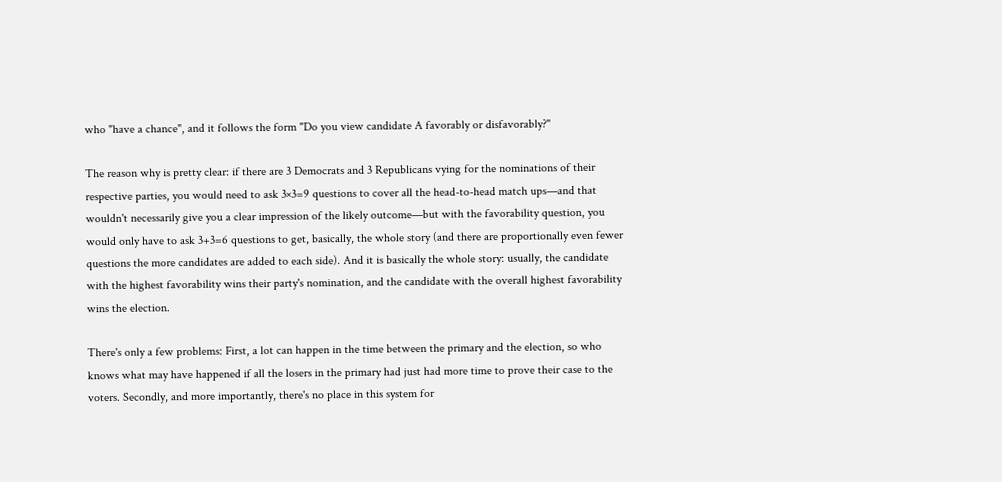who "have a chance", and it follows the form "Do you view candidate A favorably or disfavorably?"

The reason why is pretty clear: if there are 3 Democrats and 3 Republicans vying for the nominations of their respective parties, you would need to ask 3×3=9 questions to cover all the head-to-head match ups—and that wouldn't necessarily give you a clear impression of the likely outcome—but with the favorability question, you would only have to ask 3+3=6 questions to get, basically, the whole story (and there are proportionally even fewer questions the more candidates are added to each side). And it is basically the whole story: usually, the candidate with the highest favorability wins their party's nomination, and the candidate with the overall highest favorability wins the election.

There's only a few problems: First, a lot can happen in the time between the primary and the election, so who knows what may have happened if all the losers in the primary had just had more time to prove their case to the voters. Secondly, and more importantly, there's no place in this system for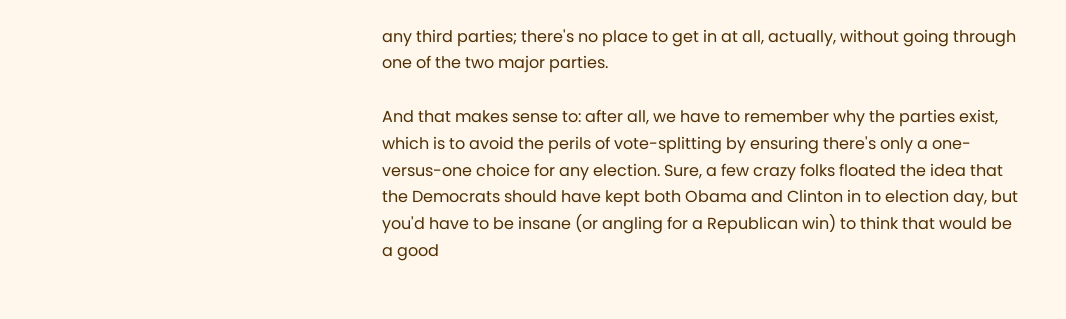any third parties; there's no place to get in at all, actually, without going through one of the two major parties.

And that makes sense to: after all, we have to remember why the parties exist, which is to avoid the perils of vote-splitting by ensuring there's only a one-versus-one choice for any election. Sure, a few crazy folks floated the idea that the Democrats should have kept both Obama and Clinton in to election day, but you'd have to be insane (or angling for a Republican win) to think that would be a good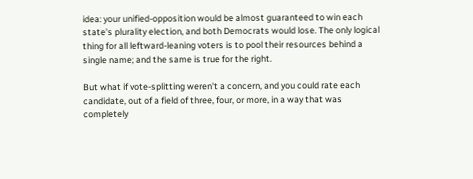idea: your unified-opposition would be almost guaranteed to win each state's plurality election, and both Democrats would lose. The only logical thing for all leftward-leaning voters is to pool their resources behind a single name; and the same is true for the right.

But what if vote-splitting weren't a concern, and you could rate each candidate, out of a field of three, four, or more, in a way that was completely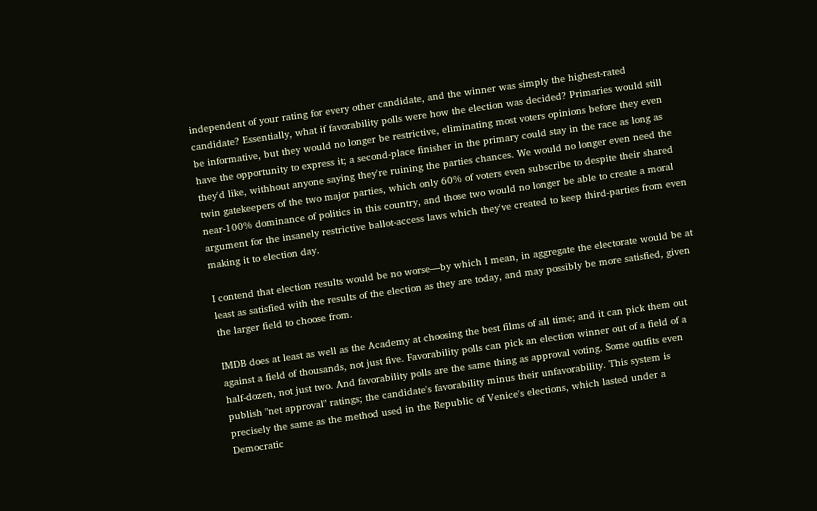independent of your rating for every other candidate, and the winner was simply the highest-rated candidate? Essentially, what if favorability polls were how the election was decided? Primaries would still be informative, but they would no longer be restrictive, eliminating most voters opinions before they even have the opportunity to express it; a second-place finisher in the primary could stay in the race as long as they'd like, withhout anyone saying they're ruining the parties chances. We would no longer even need the twin gatekeepers of the two major parties, which only 60% of voters even subscribe to despite their shared near-100% dominance of politics in this country, and those two would no longer be able to create a moral argument for the insanely restrictive ballot-access laws which they've created to keep third-parties from even making it to election day.

I contend that election results would be no worse—by which I mean, in aggregate the electorate would be at least as satisfied with the results of the election as they are today, and may possibly be more satisfied, given the larger field to choose from.

IMDB does at least as well as the Academy at choosing the best films of all time; and it can pick them out against a field of thousands, not just five. Favorability polls can pick an election winner out of a field of a half-dozen, not just two. And favorability polls are the same thing as approval voting. Some outfits even publish "net approval" ratings; the candidate's favorability minus their unfavorability. This system is precisely the same as the method used in the Republic of Venice's elections, which lasted under a Democratic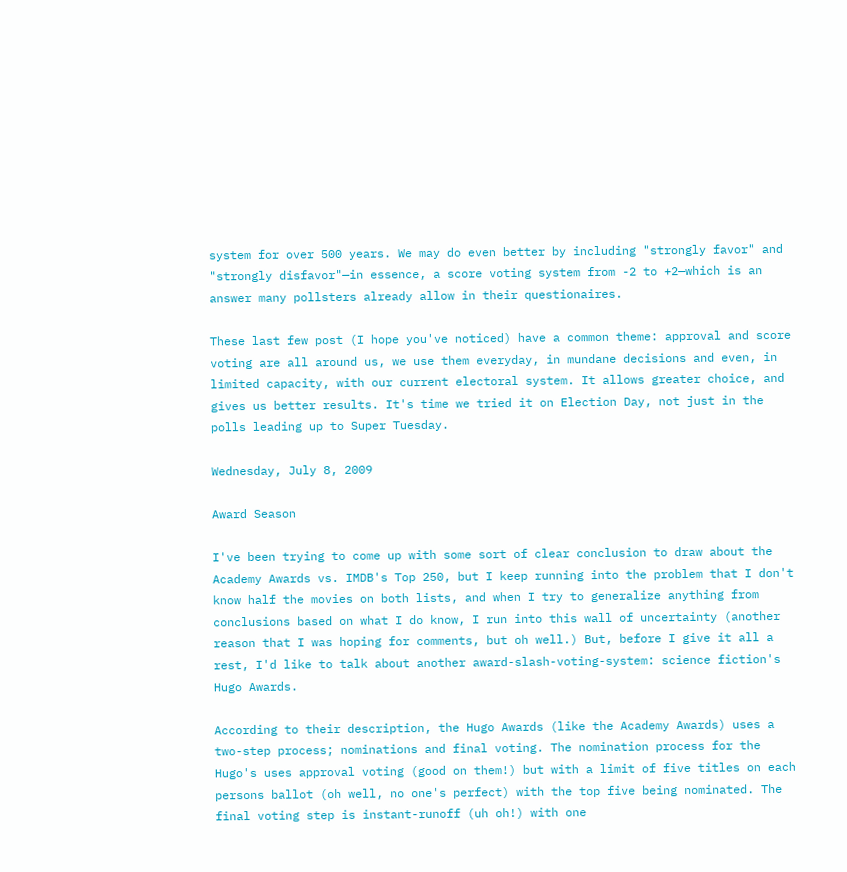system for over 500 years. We may do even better by including "strongly favor" and "strongly disfavor"—in essence, a score voting system from -2 to +2—which is an answer many pollsters already allow in their questionaires.

These last few post (I hope you've noticed) have a common theme: approval and score voting are all around us, we use them everyday, in mundane decisions and even, in limited capacity, with our current electoral system. It allows greater choice, and gives us better results. It's time we tried it on Election Day, not just in the polls leading up to Super Tuesday.

Wednesday, July 8, 2009

Award Season

I've been trying to come up with some sort of clear conclusion to draw about the Academy Awards vs. IMDB's Top 250, but I keep running into the problem that I don't know half the movies on both lists, and when I try to generalize anything from conclusions based on what I do know, I run into this wall of uncertainty (another reason that I was hoping for comments, but oh well.) But, before I give it all a rest, I'd like to talk about another award-slash-voting-system: science fiction's Hugo Awards.

According to their description, the Hugo Awards (like the Academy Awards) uses a two-step process; nominations and final voting. The nomination process for the Hugo's uses approval voting (good on them!) but with a limit of five titles on each persons ballot (oh well, no one's perfect) with the top five being nominated. The final voting step is instant-runoff (uh oh!) with one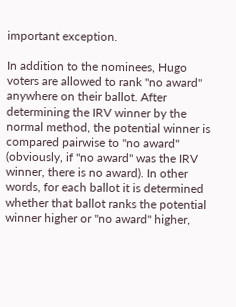important exception.

In addition to the nominees, Hugo voters are allowed to rank "no award" anywhere on their ballot. After determining the IRV winner by the normal method, the potential winner is compared pairwise to "no award" (obviously, if "no award" was the IRV winner, there is no award). In other words, for each ballot it is determined whether that ballot ranks the potential winner higher or "no award" higher,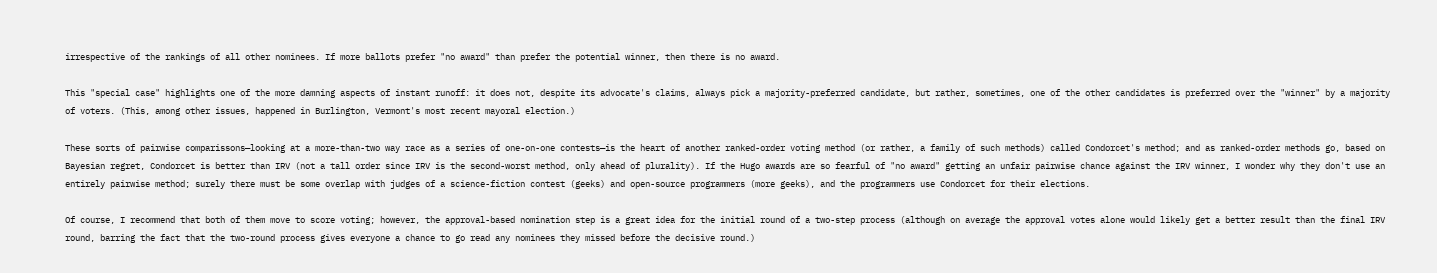irrespective of the rankings of all other nominees. If more ballots prefer "no award" than prefer the potential winner, then there is no award.

This "special case" highlights one of the more damning aspects of instant runoff: it does not, despite its advocate's claims, always pick a majority-preferred candidate, but rather, sometimes, one of the other candidates is preferred over the "winner" by a majority of voters. (This, among other issues, happened in Burlington, Vermont's most recent mayoral election.)

These sorts of pairwise comparissons—looking at a more-than-two way race as a series of one-on-one contests—is the heart of another ranked-order voting method (or rather, a family of such methods) called Condorcet's method; and as ranked-order methods go, based on Bayesian regret, Condorcet is better than IRV (not a tall order since IRV is the second-worst method, only ahead of plurality). If the Hugo awards are so fearful of "no award" getting an unfair pairwise chance against the IRV winner, I wonder why they don't use an entirely pairwise method; surely there must be some overlap with judges of a science-fiction contest (geeks) and open-source programmers (more geeks), and the programmers use Condorcet for their elections.

Of course, I recommend that both of them move to score voting; however, the approval-based nomination step is a great idea for the initial round of a two-step process (although on average the approval votes alone would likely get a better result than the final IRV round, barring the fact that the two-round process gives everyone a chance to go read any nominees they missed before the decisive round.)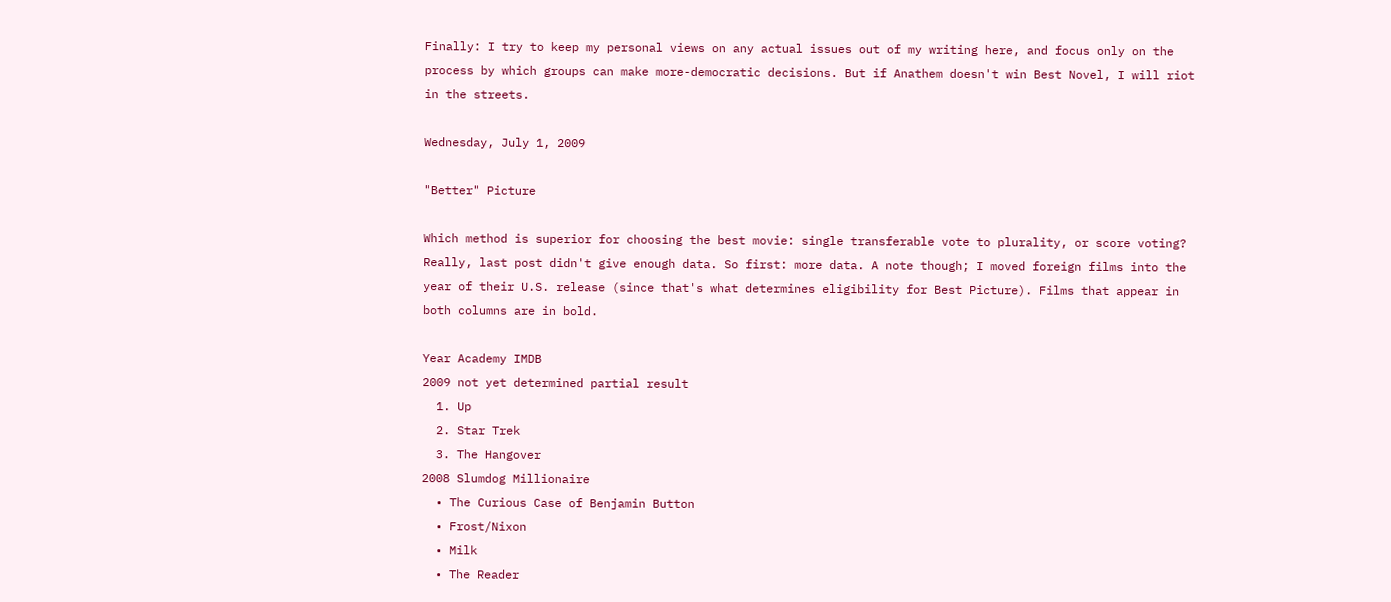Finally: I try to keep my personal views on any actual issues out of my writing here, and focus only on the process by which groups can make more-democratic decisions. But if Anathem doesn't win Best Novel, I will riot in the streets.

Wednesday, July 1, 2009

"Better" Picture

Which method is superior for choosing the best movie: single transferable vote to plurality, or score voting? Really, last post didn't give enough data. So first: more data. A note though; I moved foreign films into the year of their U.S. release (since that's what determines eligibility for Best Picture). Films that appear in both columns are in bold.

Year Academy IMDB
2009 not yet determined partial result
  1. Up
  2. Star Trek
  3. The Hangover
2008 Slumdog Millionaire
  • The Curious Case of Benjamin Button
  • Frost/Nixon
  • Milk
  • The Reader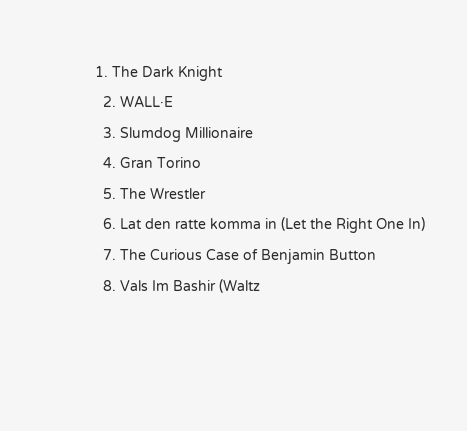1. The Dark Knight
  2. WALL·E
  3. Slumdog Millionaire
  4. Gran Torino
  5. The Wrestler
  6. Lat den ratte komma in (Let the Right One In)
  7. The Curious Case of Benjamin Button
  8. Vals Im Bashir (Waltz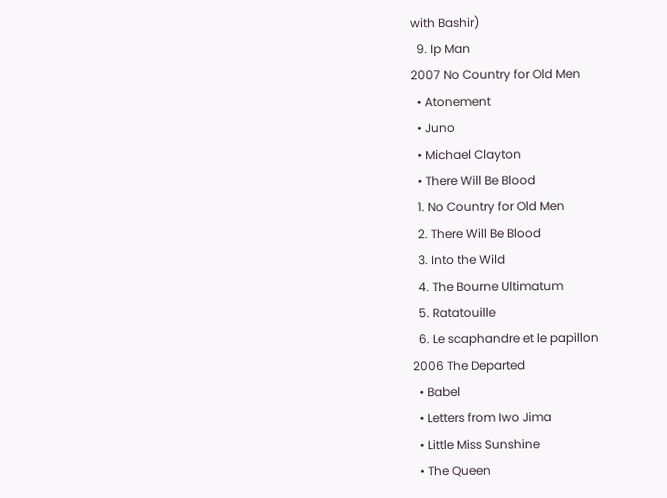with Bashir)
  9. Ip Man
2007 No Country for Old Men
  • Atonement
  • Juno
  • Michael Clayton
  • There Will Be Blood
  1. No Country for Old Men
  2. There Will Be Blood
  3. Into the Wild
  4. The Bourne Ultimatum
  5. Ratatouille
  6. Le scaphandre et le papillon
2006 The Departed
  • Babel
  • Letters from Iwo Jima
  • Little Miss Sunshine
  • The Queen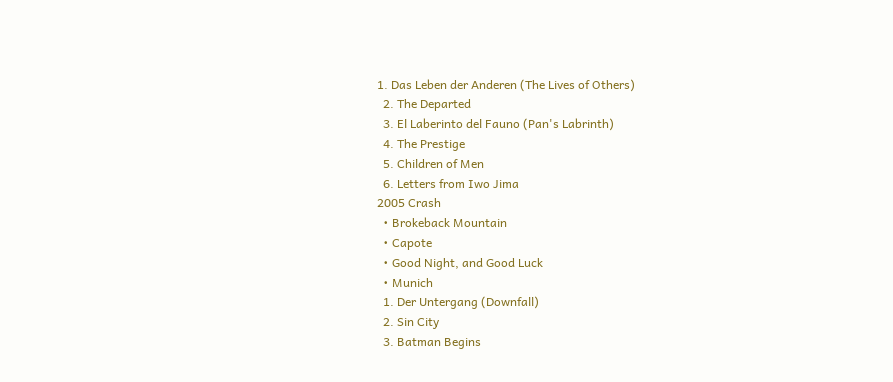1. Das Leben der Anderen (The Lives of Others)
  2. The Departed
  3. El Laberinto del Fauno (Pan's Labrinth)
  4. The Prestige
  5. Children of Men
  6. Letters from Iwo Jima
2005 Crash
  • Brokeback Mountain
  • Capote
  • Good Night, and Good Luck
  • Munich
  1. Der Untergang (Downfall)
  2. Sin City
  3. Batman Begins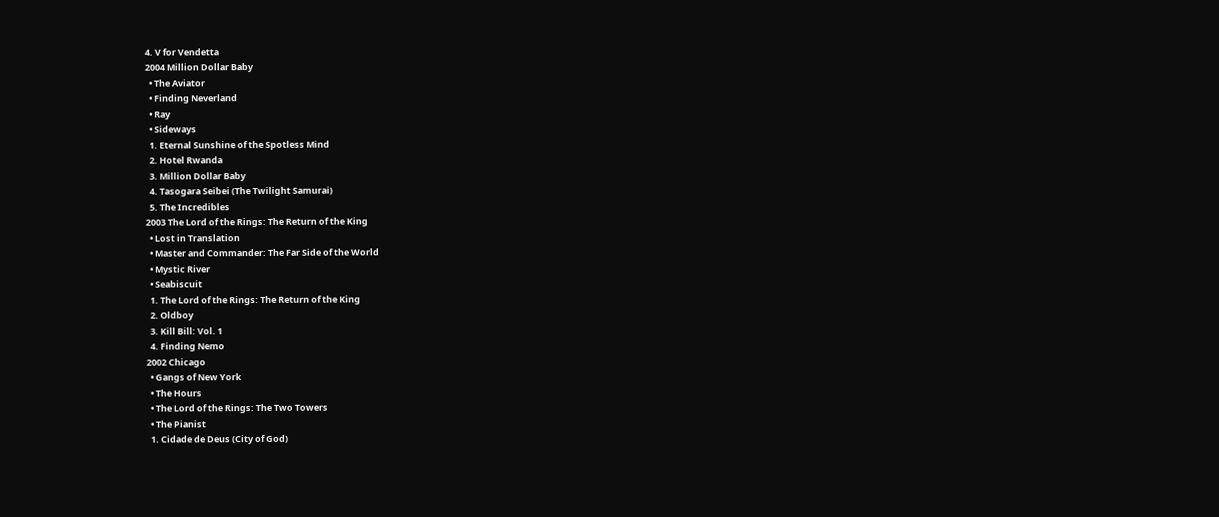4. V for Vendetta
2004 Million Dollar Baby
  • The Aviator
  • Finding Neverland
  • Ray
  • Sideways
  1. Eternal Sunshine of the Spotless Mind
  2. Hotel Rwanda
  3. Million Dollar Baby
  4. Tasogara Seibei (The Twilight Samurai)
  5. The Incredibles
2003 The Lord of the Rings: The Return of the King
  • Lost in Translation
  • Master and Commander: The Far Side of the World
  • Mystic River
  • Seabiscuit
  1. The Lord of the Rings: The Return of the King
  2. Oldboy
  3. Kill Bill: Vol. 1
  4. Finding Nemo
2002 Chicago
  • Gangs of New York
  • The Hours
  • The Lord of the Rings: The Two Towers
  • The Pianist
  1. Cidade de Deus (City of God)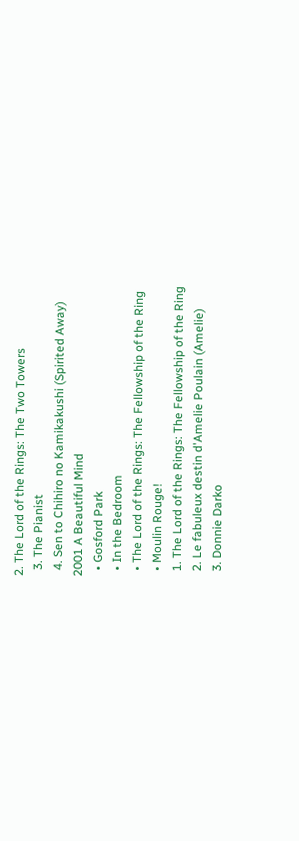2. The Lord of the Rings: The Two Towers
  3. The Pianist
  4. Sen to Chihiro no Kamikakushi (Spirited Away)
2001 A Beautiful Mind
  • Gosford Park
  • In the Bedroom
  • The Lord of the Rings: The Fellowship of the Ring
  • Moulin Rouge!
  1. The Lord of the Rings: The Fellowship of the Ring
  2. Le fabuleux destin d'Amelie Poulain (Amelie)
  3. Donnie Darko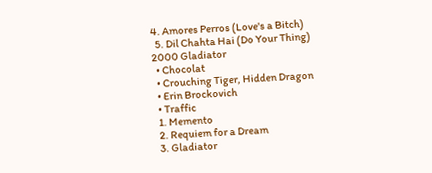4. Amores Perros (Love's a Bitch)
  5. Dil Chahta Hai (Do Your Thing)
2000 Gladiator
  • Chocolat
  • Crouching Tiger, Hidden Dragon
  • Erin Brockovich
  • Traffic
  1. Memento
  2. Requiem for a Dream
  3. Gladiator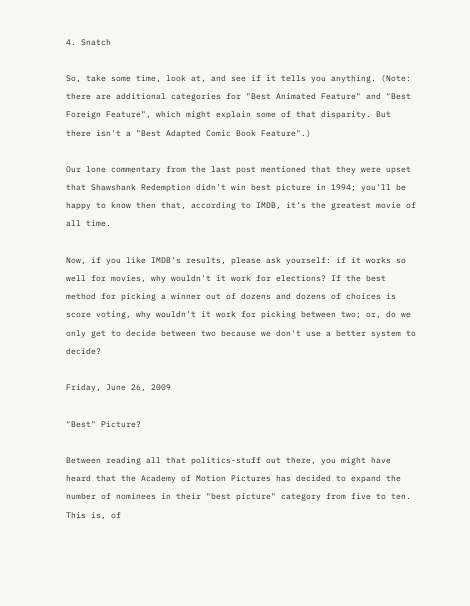4. Snatch

So, take some time, look at, and see if it tells you anything. (Note: there are additional categories for "Best Animated Feature" and "Best Foreign Feature", which might explain some of that disparity. But there isn't a "Best Adapted Comic Book Feature".)

Our lone commentary from the last post mentioned that they were upset that Shawshank Redemption didn't win best picture in 1994; you'll be happy to know then that, according to IMDB, it's the greatest movie of all time.

Now, if you like IMDB's results, please ask yourself: if it works so well for movies, why wouldn't it work for elections? If the best method for picking a winner out of dozens and dozens of choices is score voting, why wouldn't it work for picking between two; or, do we only get to decide between two because we don't use a better system to decide?

Friday, June 26, 2009

"Best" Picture?

Between reading all that politics-stuff out there, you might have heard that the Academy of Motion Pictures has decided to expand the number of nominees in their "best picture" category from five to ten. This is, of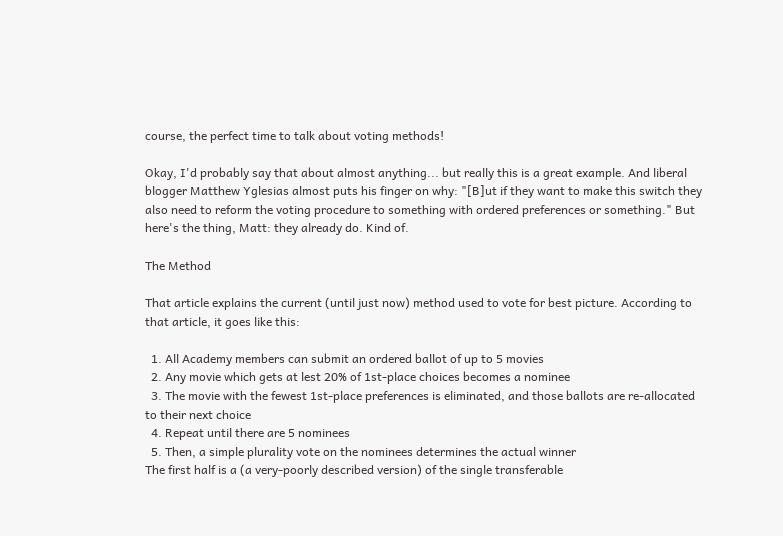course, the perfect time to talk about voting methods!

Okay, I'd probably say that about almost anything... but really this is a great example. And liberal blogger Matthew Yglesias almost puts his finger on why: "[B]ut if they want to make this switch they also need to reform the voting procedure to something with ordered preferences or something." But here's the thing, Matt: they already do. Kind of.

The Method

That article explains the current (until just now) method used to vote for best picture. According to that article, it goes like this:

  1. All Academy members can submit an ordered ballot of up to 5 movies
  2. Any movie which gets at lest 20% of 1st-place choices becomes a nominee
  3. The movie with the fewest 1st-place preferences is eliminated, and those ballots are re-allocated to their next choice
  4. Repeat until there are 5 nominees
  5. Then, a simple plurality vote on the nominees determines the actual winner
The first half is a (a very-poorly described version) of the single transferable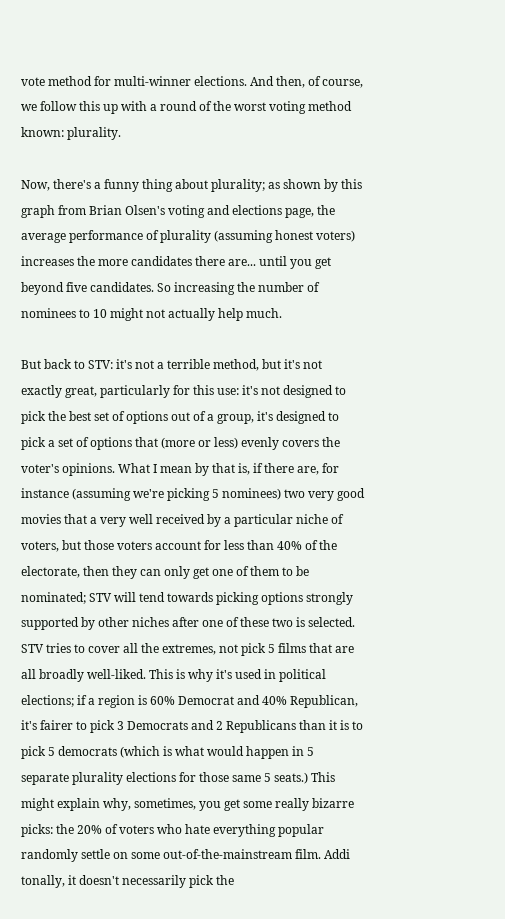vote method for multi-winner elections. And then, of course, we follow this up with a round of the worst voting method known: plurality.

Now, there's a funny thing about plurality; as shown by this graph from Brian Olsen's voting and elections page, the average performance of plurality (assuming honest voters) increases the more candidates there are... until you get beyond five candidates. So increasing the number of nominees to 10 might not actually help much.

But back to STV: it's not a terrible method, but it's not exactly great, particularly for this use: it's not designed to pick the best set of options out of a group, it's designed to pick a set of options that (more or less) evenly covers the voter's opinions. What I mean by that is, if there are, for instance (assuming we're picking 5 nominees) two very good movies that a very well received by a particular niche of voters, but those voters account for less than 40% of the electorate, then they can only get one of them to be nominated; STV will tend towards picking options strongly supported by other niches after one of these two is selected. STV tries to cover all the extremes, not pick 5 films that are all broadly well-liked. This is why it's used in political elections; if a region is 60% Democrat and 40% Republican, it's fairer to pick 3 Democrats and 2 Republicans than it is to pick 5 democrats (which is what would happen in 5 separate plurality elections for those same 5 seats.) This might explain why, sometimes, you get some really bizarre picks: the 20% of voters who hate everything popular randomly settle on some out-of-the-mainstream film. Addi tonally, it doesn't necessarily pick the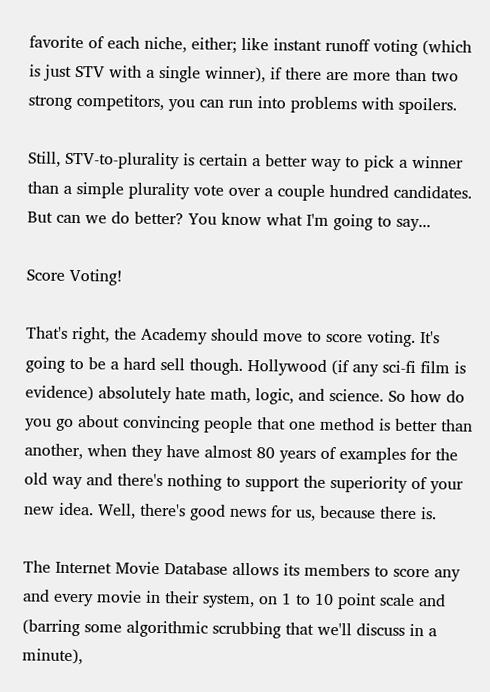favorite of each niche, either; like instant runoff voting (which is just STV with a single winner), if there are more than two strong competitors, you can run into problems with spoilers.

Still, STV-to-plurality is certain a better way to pick a winner than a simple plurality vote over a couple hundred candidates. But can we do better? You know what I'm going to say...

Score Voting!

That's right, the Academy should move to score voting. It's going to be a hard sell though. Hollywood (if any sci-fi film is evidence) absolutely hate math, logic, and science. So how do you go about convincing people that one method is better than another, when they have almost 80 years of examples for the old way and there's nothing to support the superiority of your new idea. Well, there's good news for us, because there is.

The Internet Movie Database allows its members to score any and every movie in their system, on 1 to 10 point scale and (barring some algorithmic scrubbing that we'll discuss in a minute),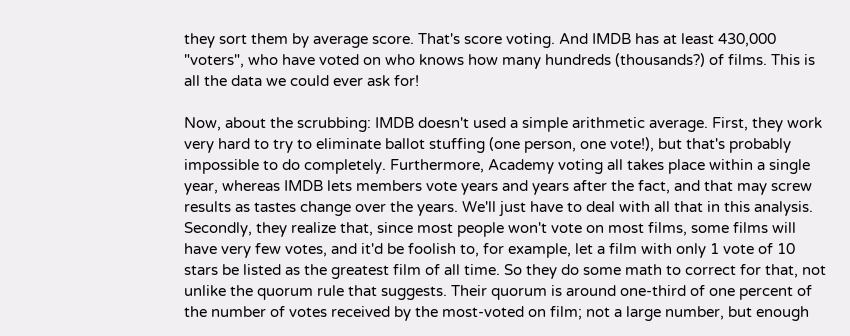they sort them by average score. That's score voting. And IMDB has at least 430,000 "voters", who have voted on who knows how many hundreds (thousands?) of films. This is all the data we could ever ask for!

Now, about the scrubbing: IMDB doesn't used a simple arithmetic average. First, they work very hard to try to eliminate ballot stuffing (one person, one vote!), but that's probably impossible to do completely. Furthermore, Academy voting all takes place within a single year, whereas IMDB lets members vote years and years after the fact, and that may screw results as tastes change over the years. We'll just have to deal with all that in this analysis. Secondly, they realize that, since most people won't vote on most films, some films will have very few votes, and it'd be foolish to, for example, let a film with only 1 vote of 10 stars be listed as the greatest film of all time. So they do some math to correct for that, not unlike the quorum rule that suggests. Their quorum is around one-third of one percent of the number of votes received by the most-voted on film; not a large number, but enough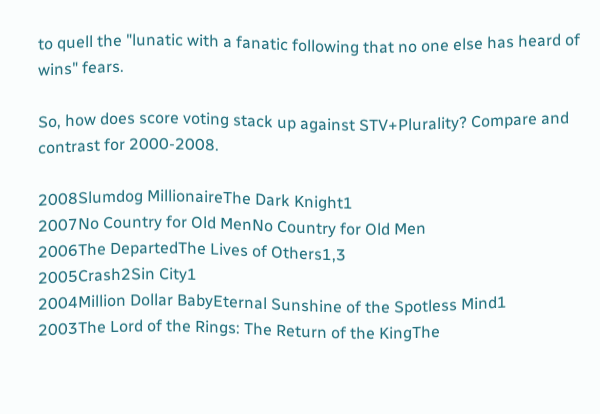to quell the "lunatic with a fanatic following that no one else has heard of wins" fears.

So, how does score voting stack up against STV+Plurality? Compare and contrast for 2000-2008.

2008Slumdog MillionaireThe Dark Knight1
2007No Country for Old MenNo Country for Old Men
2006The DepartedThe Lives of Others1,3
2005Crash2Sin City1
2004Million Dollar BabyEternal Sunshine of the Spotless Mind1
2003The Lord of the Rings: The Return of the KingThe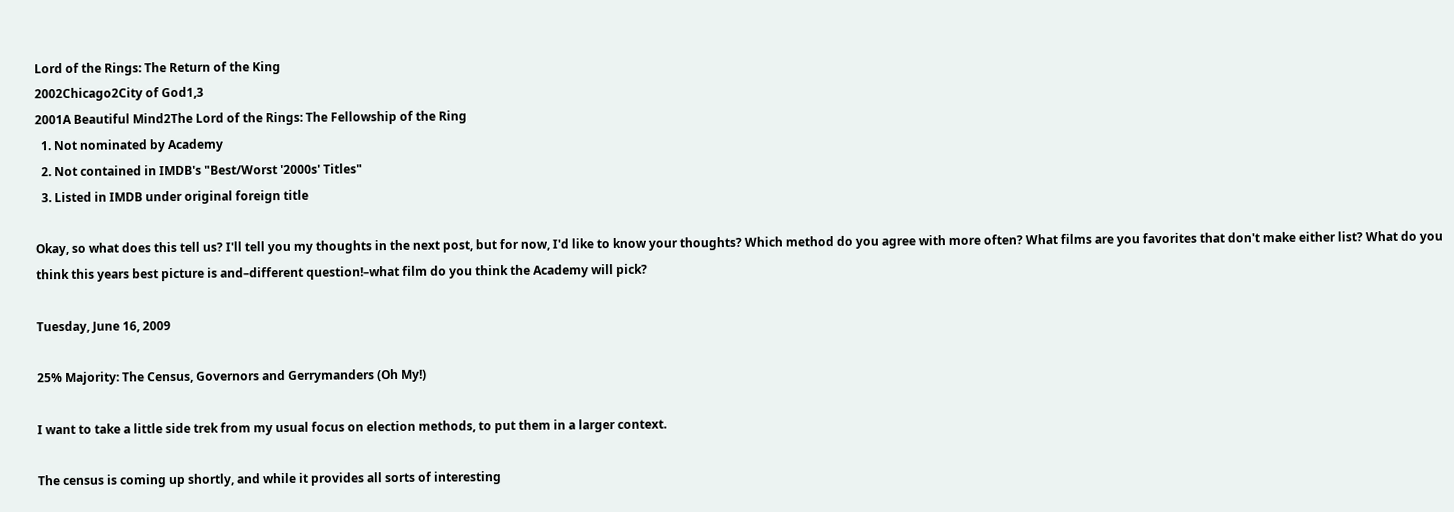Lord of the Rings: The Return of the King
2002Chicago2City of God1,3
2001A Beautiful Mind2The Lord of the Rings: The Fellowship of the Ring
  1. Not nominated by Academy
  2. Not contained in IMDB's "Best/Worst '2000s' Titles"
  3. Listed in IMDB under original foreign title

Okay, so what does this tell us? I'll tell you my thoughts in the next post, but for now, I'd like to know your thoughts? Which method do you agree with more often? What films are you favorites that don't make either list? What do you think this years best picture is and–different question!–what film do you think the Academy will pick?

Tuesday, June 16, 2009

25% Majority: The Census, Governors and Gerrymanders (Oh My!)

I want to take a little side trek from my usual focus on election methods, to put them in a larger context.

The census is coming up shortly, and while it provides all sorts of interesting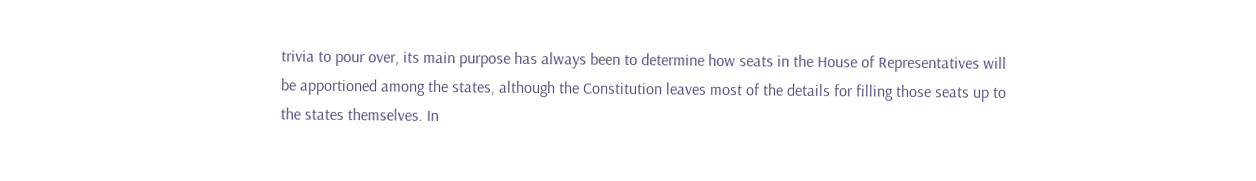trivia to pour over, its main purpose has always been to determine how seats in the House of Representatives will be apportioned among the states, although the Constitution leaves most of the details for filling those seats up to the states themselves. In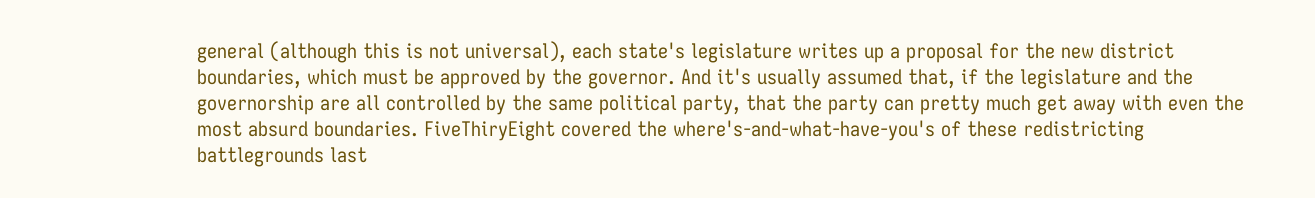general (although this is not universal), each state's legislature writes up a proposal for the new district boundaries, which must be approved by the governor. And it's usually assumed that, if the legislature and the governorship are all controlled by the same political party, that the party can pretty much get away with even the most absurd boundaries. FiveThiryEight covered the where's-and-what-have-you's of these redistricting battlegrounds last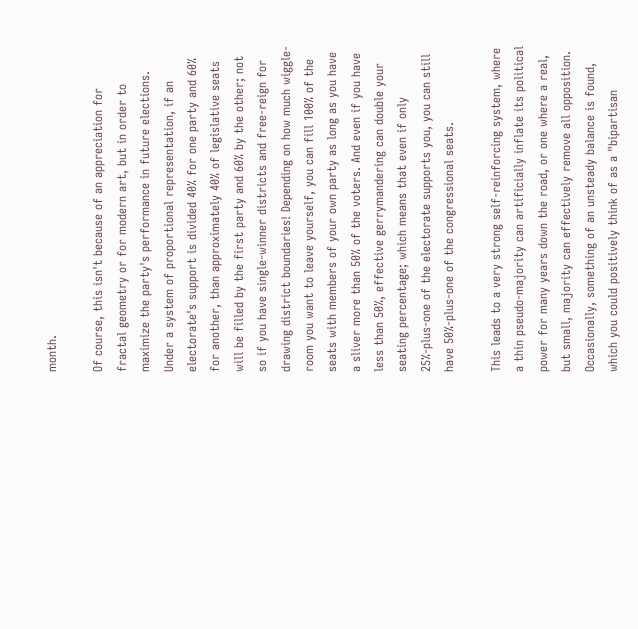month.

Of course, this isn't because of an appreciation for fractal geometry or for modern art, but in order to maximize the party's performance in future elections. Under a system of proportional representation, if an electorate's support is divided 40% for one party and 60% for another, than approximately 40% of legislative seats will be filled by the first party and 60% by the other; not so if you have single-winner districts and free-reign for drawing district boundaries! Depending on how much wiggle-room you want to leave yourself, you can fill 100% of the seats with members of your own party as long as you have a sliver more than 50% of the voters. And even if you have less than 50%, effective gerrymandering can double your seating percentage; which means that even if only 25%-plus-one of the electorate supports you, you can still have 50%-plus-one of the congressional seats.

This leads to a very strong self-reinforcing system, where a thin pseudo-majority can artificially inflate its political power for many years down the road, or one where a real, but small, majority can effectively remove all opposition. Occasionally, something of an unsteady balance is found, which you could positively think of as a "bipartisan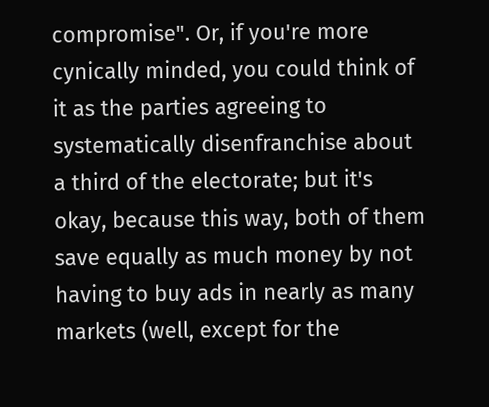compromise". Or, if you're more cynically minded, you could think of it as the parties agreeing to systematically disenfranchise about a third of the electorate; but it's okay, because this way, both of them save equally as much money by not having to buy ads in nearly as many markets (well, except for the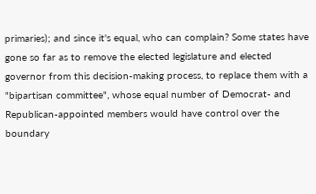primaries); and since it's equal, who can complain? Some states have gone so far as to remove the elected legislature and elected governor from this decision-making process, to replace them with a "bipartisan committee", whose equal number of Democrat- and Republican-appointed members would have control over the boundary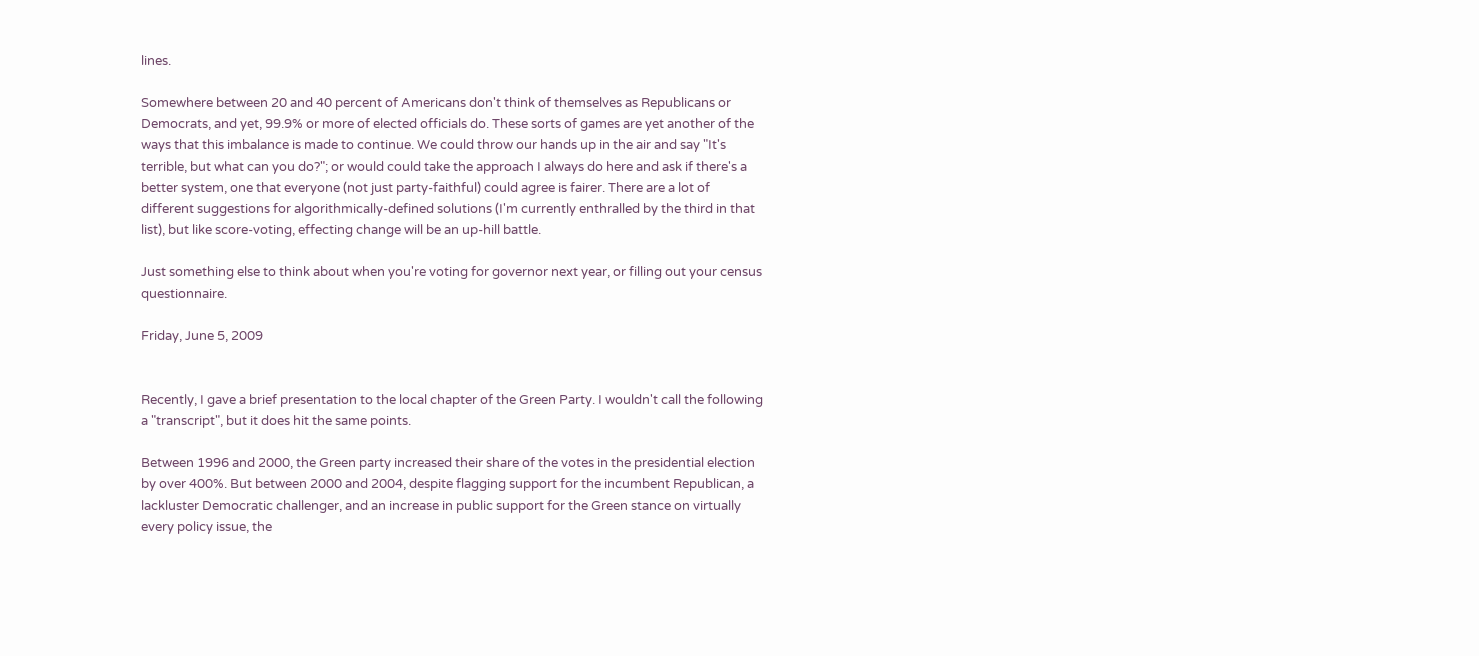lines.

Somewhere between 20 and 40 percent of Americans don't think of themselves as Republicans or Democrats, and yet, 99.9% or more of elected officials do. These sorts of games are yet another of the ways that this imbalance is made to continue. We could throw our hands up in the air and say "It's terrible, but what can you do?"; or would could take the approach I always do here and ask if there's a better system, one that everyone (not just party-faithful) could agree is fairer. There are a lot of different suggestions for algorithmically-defined solutions (I'm currently enthralled by the third in that list), but like score-voting, effecting change will be an up-hill battle.

Just something else to think about when you're voting for governor next year, or filling out your census questionnaire.

Friday, June 5, 2009


Recently, I gave a brief presentation to the local chapter of the Green Party. I wouldn't call the following a "transcript", but it does hit the same points.

Between 1996 and 2000, the Green party increased their share of the votes in the presidential election by over 400%. But between 2000 and 2004, despite flagging support for the incumbent Republican, a lackluster Democratic challenger, and an increase in public support for the Green stance on virtually every policy issue, the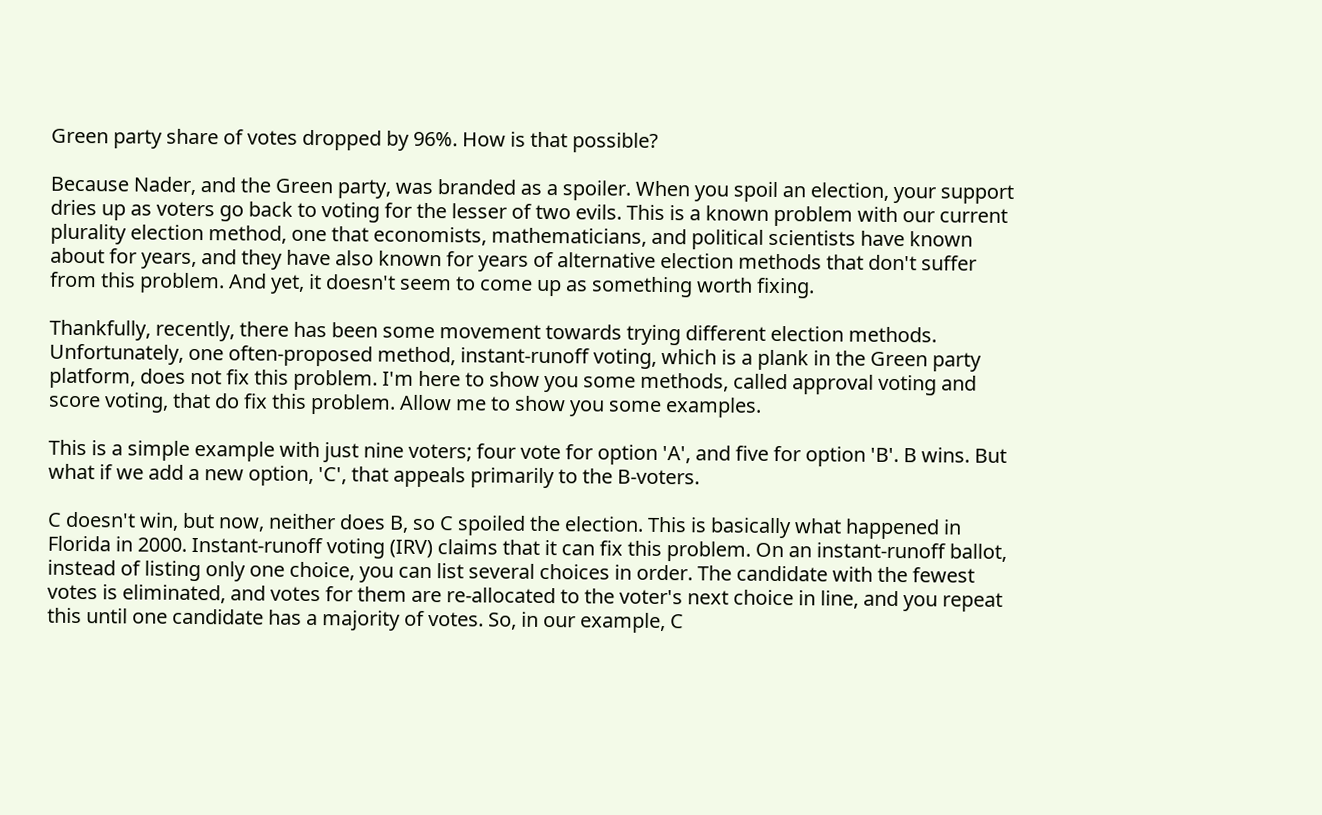Green party share of votes dropped by 96%. How is that possible?

Because Nader, and the Green party, was branded as a spoiler. When you spoil an election, your support dries up as voters go back to voting for the lesser of two evils. This is a known problem with our current plurality election method, one that economists, mathematicians, and political scientists have known about for years, and they have also known for years of alternative election methods that don't suffer from this problem. And yet, it doesn't seem to come up as something worth fixing.

Thankfully, recently, there has been some movement towards trying different election methods. Unfortunately, one often-proposed method, instant-runoff voting, which is a plank in the Green party platform, does not fix this problem. I'm here to show you some methods, called approval voting and score voting, that do fix this problem. Allow me to show you some examples.

This is a simple example with just nine voters; four vote for option 'A', and five for option 'B'. B wins. But what if we add a new option, 'C', that appeals primarily to the B-voters.

C doesn't win, but now, neither does B, so C spoiled the election. This is basically what happened in Florida in 2000. Instant-runoff voting (IRV) claims that it can fix this problem. On an instant-runoff ballot, instead of listing only one choice, you can list several choices in order. The candidate with the fewest votes is eliminated, and votes for them are re-allocated to the voter's next choice in line, and you repeat this until one candidate has a majority of votes. So, in our example, C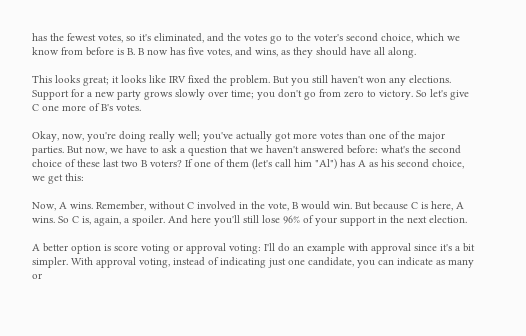has the fewest votes, so it's eliminated, and the votes go to the voter's second choice, which we know from before is B. B now has five votes, and wins, as they should have all along.

This looks great; it looks like IRV fixed the problem. But you still haven't won any elections. Support for a new party grows slowly over time; you don't go from zero to victory. So let's give C one more of B's votes.

Okay, now, you're doing really well; you've actually got more votes than one of the major parties. But now, we have to ask a question that we haven't answered before: what's the second choice of these last two B voters? If one of them (let's call him "Al") has A as his second choice, we get this:

Now, A wins. Remember, without C involved in the vote, B would win. But because C is here, A wins. So C is, again, a spoiler. And here you'll still lose 96% of your support in the next election.

A better option is score voting or approval voting: I'll do an example with approval since it's a bit simpler. With approval voting, instead of indicating just one candidate, you can indicate as many or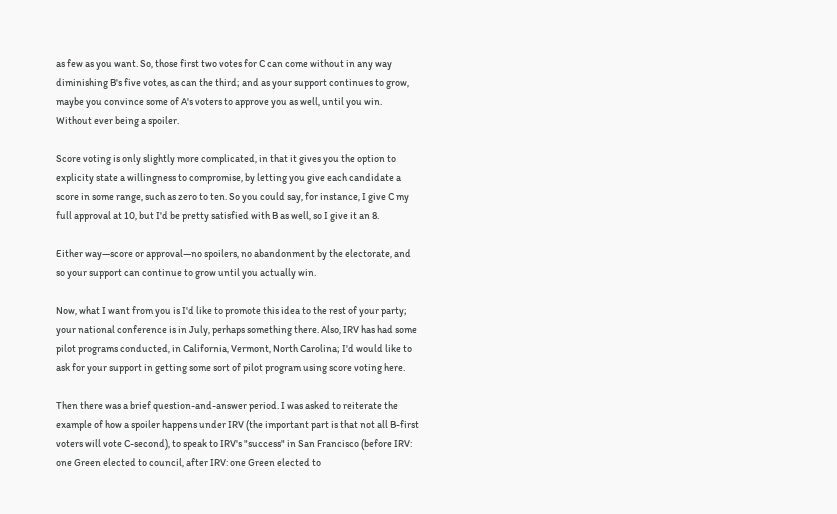as few as you want. So, those first two votes for C can come without in any way diminishing B's five votes, as can the third; and as your support continues to grow, maybe you convince some of A's voters to approve you as well, until you win. Without ever being a spoiler.

Score voting is only slightly more complicated, in that it gives you the option to explicity state a willingness to compromise, by letting you give each candidate a score in some range, such as zero to ten. So you could say, for instance, I give C my full approval at 10, but I'd be pretty satisfied with B as well, so I give it an 8.

Either way—score or approval—no spoilers, no abandonment by the electorate, and so your support can continue to grow until you actually win.

Now, what I want from you is I'd like to promote this idea to the rest of your party; your national conference is in July, perhaps something there. Also, IRV has had some pilot programs conducted, in California, Vermont, North Carolina; I'd would like to ask for your support in getting some sort of pilot program using score voting here.

Then there was a brief question-and-answer period. I was asked to reiterate the example of how a spoiler happens under IRV (the important part is that not all B-first voters will vote C-second), to speak to IRV's "success" in San Francisco (before IRV: one Green elected to council, after IRV: one Green elected to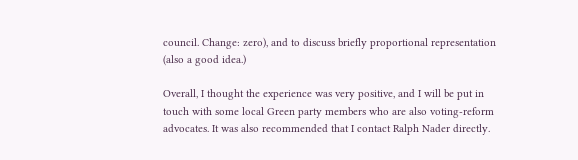council. Change: zero), and to discuss briefly proportional representation (also a good idea.)

Overall, I thought the experience was very positive, and I will be put in touch with some local Green party members who are also voting-reform advocates. It was also recommended that I contact Ralph Nader directly.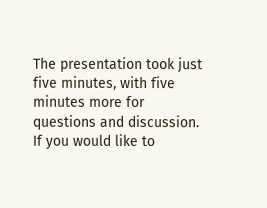The presentation took just five minutes, with five minutes more for questions and discussion. If you would like to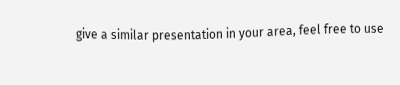give a similar presentation in your area, feel free to use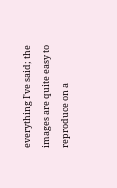everything I've said; the images are quite easy to reproduce on a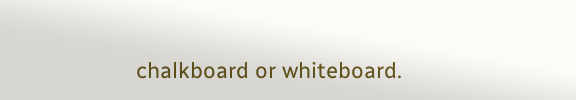chalkboard or whiteboard.